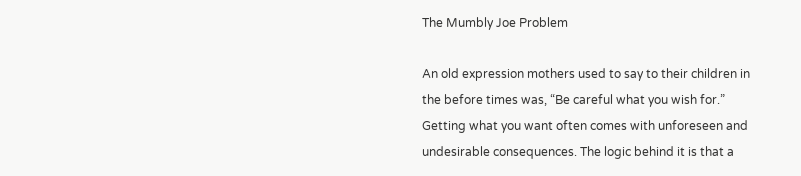The Mumbly Joe Problem

An old expression mothers used to say to their children in the before times was, “Be careful what you wish for.” Getting what you want often comes with unforeseen and undesirable consequences. The logic behind it is that a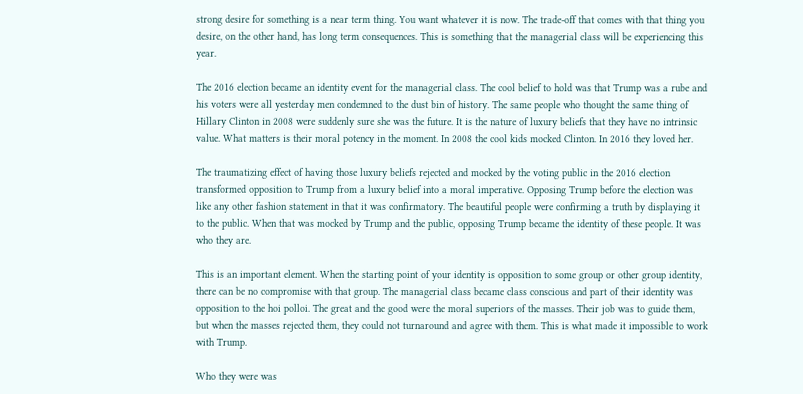strong desire for something is a near term thing. You want whatever it is now. The trade-off that comes with that thing you desire, on the other hand, has long term consequences. This is something that the managerial class will be experiencing this year.

The 2016 election became an identity event for the managerial class. The cool belief to hold was that Trump was a rube and his voters were all yesterday men condemned to the dust bin of history. The same people who thought the same thing of Hillary Clinton in 2008 were suddenly sure she was the future. It is the nature of luxury beliefs that they have no intrinsic value. What matters is their moral potency in the moment. In 2008 the cool kids mocked Clinton. In 2016 they loved her.

The traumatizing effect of having those luxury beliefs rejected and mocked by the voting public in the 2016 election transformed opposition to Trump from a luxury belief into a moral imperative. Opposing Trump before the election was like any other fashion statement in that it was confirmatory. The beautiful people were confirming a truth by displaying it to the public. When that was mocked by Trump and the public, opposing Trump became the identity of these people. It was who they are.

This is an important element. When the starting point of your identity is opposition to some group or other group identity, there can be no compromise with that group. The managerial class became class conscious and part of their identity was opposition to the hoi polloi. The great and the good were the moral superiors of the masses. Their job was to guide them, but when the masses rejected them, they could not turnaround and agree with them. This is what made it impossible to work with Trump.

Who they were was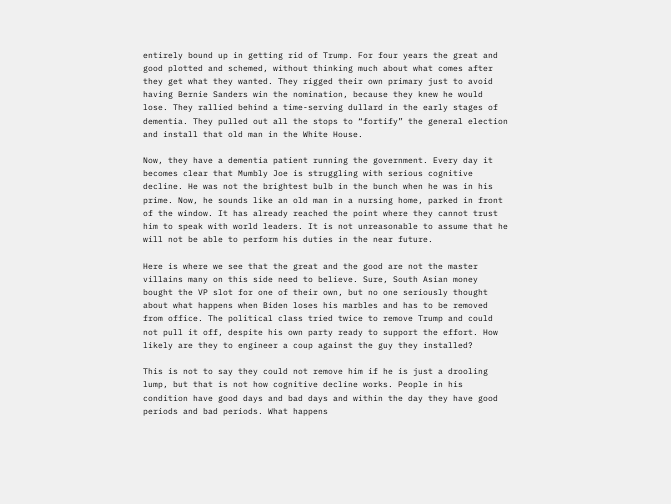entirely bound up in getting rid of Trump. For four years the great and good plotted and schemed, without thinking much about what comes after they get what they wanted. They rigged their own primary just to avoid having Bernie Sanders win the nomination, because they knew he would lose. They rallied behind a time-serving dullard in the early stages of dementia. They pulled out all the stops to “fortify” the general election and install that old man in the White House.

Now, they have a dementia patient running the government. Every day it becomes clear that Mumbly Joe is struggling with serious cognitive decline. He was not the brightest bulb in the bunch when he was in his prime. Now, he sounds like an old man in a nursing home, parked in front of the window. It has already reached the point where they cannot trust him to speak with world leaders. It is not unreasonable to assume that he will not be able to perform his duties in the near future.

Here is where we see that the great and the good are not the master villains many on this side need to believe. Sure, South Asian money bought the VP slot for one of their own, but no one seriously thought about what happens when Biden loses his marbles and has to be removed from office. The political class tried twice to remove Trump and could not pull it off, despite his own party ready to support the effort. How likely are they to engineer a coup against the guy they installed?

This is not to say they could not remove him if he is just a drooling lump, but that is not how cognitive decline works. People in his condition have good days and bad days and within the day they have good periods and bad periods. What happens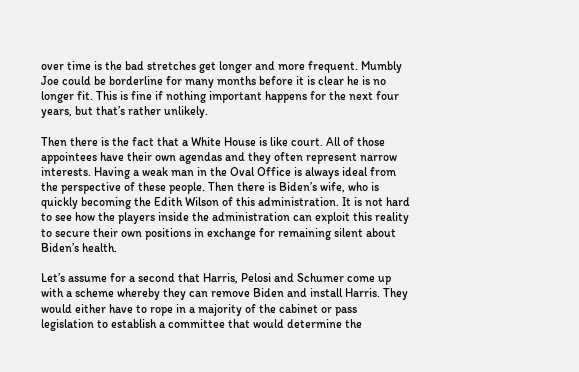over time is the bad stretches get longer and more frequent. Mumbly Joe could be borderline for many months before it is clear he is no longer fit. This is fine if nothing important happens for the next four years, but that’s rather unlikely.

Then there is the fact that a White House is like court. All of those appointees have their own agendas and they often represent narrow interests. Having a weak man in the Oval Office is always ideal from the perspective of these people. Then there is Biden’s wife, who is quickly becoming the Edith Wilson of this administration. It is not hard to see how the players inside the administration can exploit this reality to secure their own positions in exchange for remaining silent about Biden’s health.

Let’s assume for a second that Harris, Pelosi and Schumer come up with a scheme whereby they can remove Biden and install Harris. They would either have to rope in a majority of the cabinet or pass legislation to establish a committee that would determine the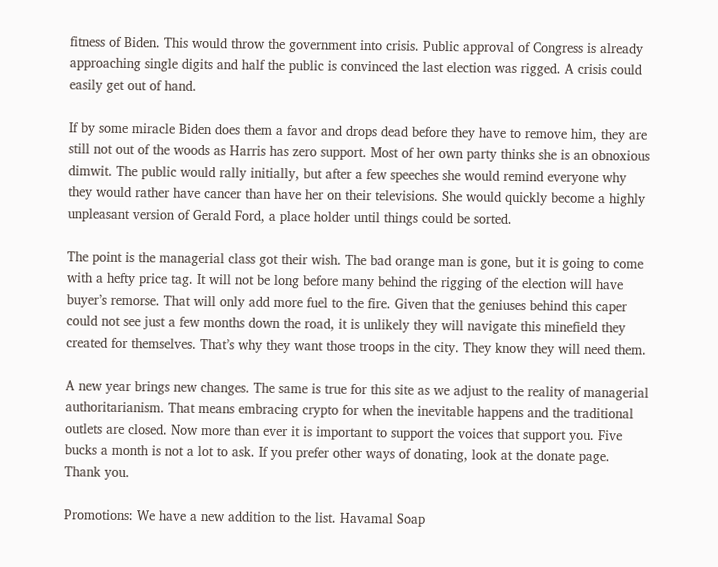fitness of Biden. This would throw the government into crisis. Public approval of Congress is already approaching single digits and half the public is convinced the last election was rigged. A crisis could easily get out of hand.

If by some miracle Biden does them a favor and drops dead before they have to remove him, they are still not out of the woods as Harris has zero support. Most of her own party thinks she is an obnoxious dimwit. The public would rally initially, but after a few speeches she would remind everyone why they would rather have cancer than have her on their televisions. She would quickly become a highly unpleasant version of Gerald Ford, a place holder until things could be sorted.

The point is the managerial class got their wish. The bad orange man is gone, but it is going to come with a hefty price tag. It will not be long before many behind the rigging of the election will have buyer’s remorse. That will only add more fuel to the fire. Given that the geniuses behind this caper could not see just a few months down the road, it is unlikely they will navigate this minefield they created for themselves. That’s why they want those troops in the city. They know they will need them.

A new year brings new changes. The same is true for this site as we adjust to the reality of managerial authoritarianism. That means embracing crypto for when the inevitable happens and the traditional outlets are closed. Now more than ever it is important to support the voices that support you. Five bucks a month is not a lot to ask. If you prefer other ways of donating, look at the donate page. Thank you.

Promotions: We have a new addition to the list. Havamal Soap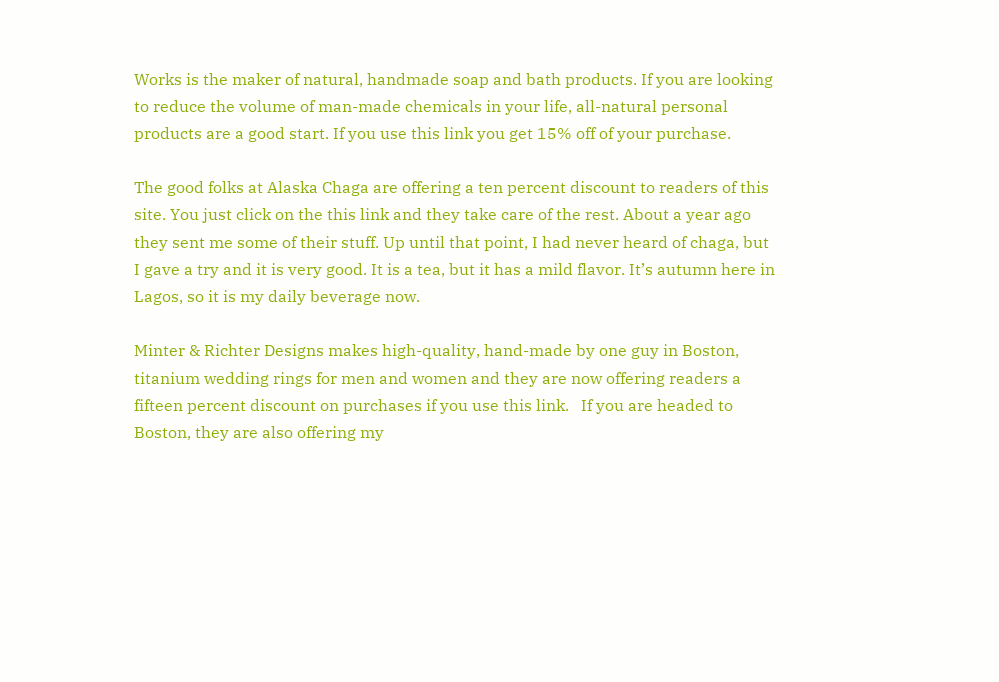Works is the maker of natural, handmade soap and bath products. If you are looking to reduce the volume of man-made chemicals in your life, all-natural personal products are a good start. If you use this link you get 15% off of your purchase.

The good folks at Alaska Chaga are offering a ten percent discount to readers of this site. You just click on the this link and they take care of the rest. About a year ago they sent me some of their stuff. Up until that point, I had never heard of chaga, but I gave a try and it is very good. It is a tea, but it has a mild flavor. It’s autumn here in Lagos, so it is my daily beverage now.

Minter & Richter Designs makes high-quality, hand-made by one guy in Boston, titanium wedding rings for men and women and they are now offering readers a fifteen percent discount on purchases if you use this link.   If you are headed to Boston, they are also offering my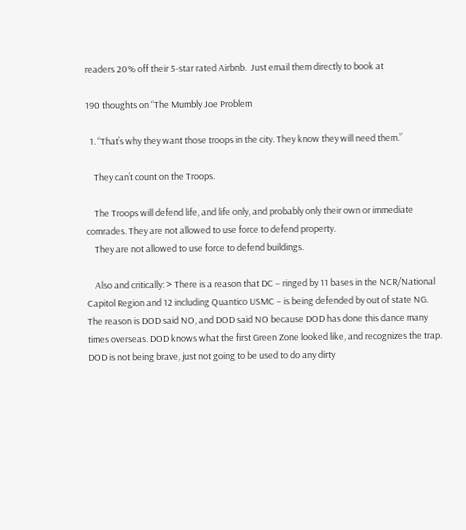readers 20% off their 5-star rated Airbnb.  Just email them directly to book at

190 thoughts on “The Mumbly Joe Problem

  1. “That’s why they want those troops in the city. They know they will need them.”

    They can’t count on the Troops.

    The Troops will defend life, and life only, and probably only their own or immediate comrades. They are not allowed to use force to defend property.
    They are not allowed to use force to defend buildings.

    Also and critically: > There is a reason that DC – ringed by 11 bases in the NCR/National Capitol Region and 12 including Quantico USMC – is being defended by out of state NG. The reason is DOD said NO, and DOD said NO because DOD has done this dance many times overseas. DOD knows what the first Green Zone looked like, and recognizes the trap. DOD is not being brave, just not going to be used to do any dirty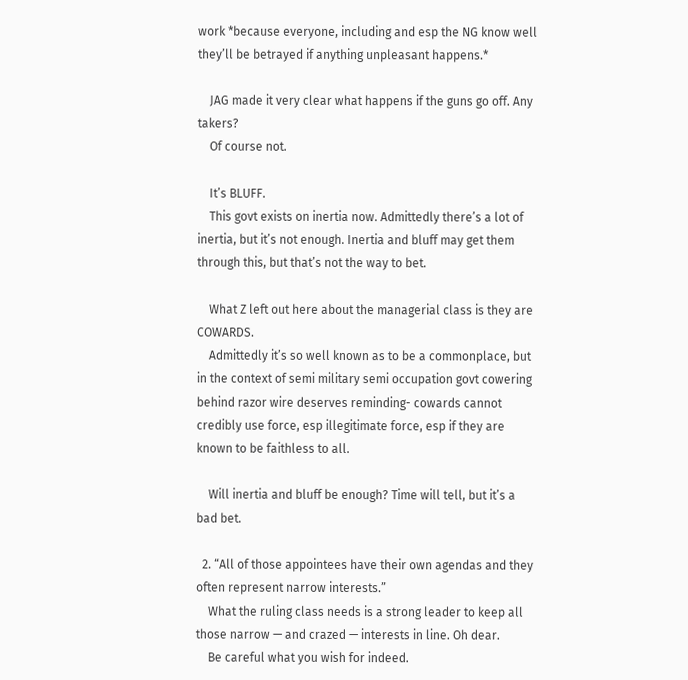work *because everyone, including and esp the NG know well they’ll be betrayed if anything unpleasant happens.*

    JAG made it very clear what happens if the guns go off. Any takers?
    Of course not.

    It’s BLUFF.
    This govt exists on inertia now. Admittedly there’s a lot of inertia, but it’s not enough. Inertia and bluff may get them through this, but that’s not the way to bet.

    What Z left out here about the managerial class is they are COWARDS.
    Admittedly it’s so well known as to be a commonplace, but in the context of semi military semi occupation govt cowering behind razor wire deserves reminding- cowards cannot credibly use force, esp illegitimate force, esp if they are known to be faithless to all.

    Will inertia and bluff be enough? Time will tell, but it’s a bad bet.

  2. “All of those appointees have their own agendas and they often represent narrow interests.”
    What the ruling class needs is a strong leader to keep all those narrow — and crazed — interests in line. Oh dear.
    Be careful what you wish for indeed.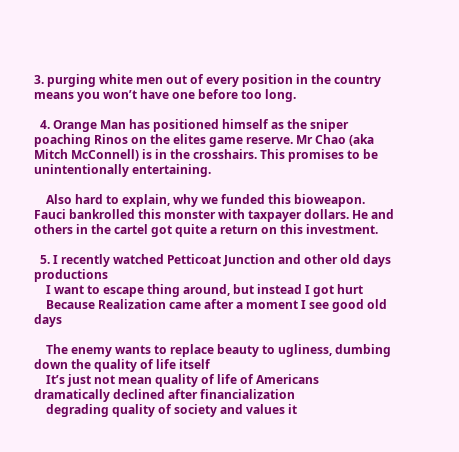3. purging white men out of every position in the country means you won’t have one before too long.

  4. Orange Man has positioned himself as the sniper poaching Rinos on the elites game reserve. Mr Chao (aka Mitch McConnell) is in the crosshairs. This promises to be unintentionally entertaining.

    Also hard to explain, why we funded this bioweapon. Fauci bankrolled this monster with taxpayer dollars. He and others in the cartel got quite a return on this investment.

  5. I recently watched Petticoat Junction and other old days productions
    I want to escape thing around, but instead I got hurt
    Because Realization came after a moment I see good old days

    The enemy wants to replace beauty to ugliness, dumbing down the quality of life itself
    It’s just not mean quality of life of Americans dramatically declined after financialization
    degrading quality of society and values it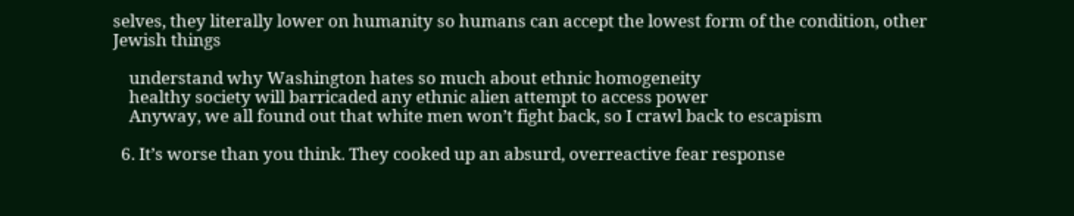selves, they literally lower on humanity so humans can accept the lowest form of the condition, other Jewish things

    understand why Washington hates so much about ethnic homogeneity
    healthy society will barricaded any ethnic alien attempt to access power
    Anyway, we all found out that white men won’t fight back, so I crawl back to escapism

  6. It’s worse than you think. They cooked up an absurd, overreactive fear response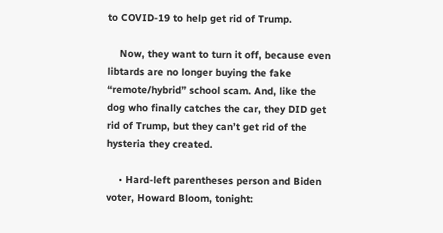to COVID-19 to help get rid of Trump.

    Now, they want to turn it off, because even libtards are no longer buying the fake “remote/hybrid” school scam. And, like the dog who finally catches the car, they DID get rid of Trump, but they can’t get rid of the hysteria they created.

    • Hard-left parentheses person and Biden voter, Howard Bloom, tonight: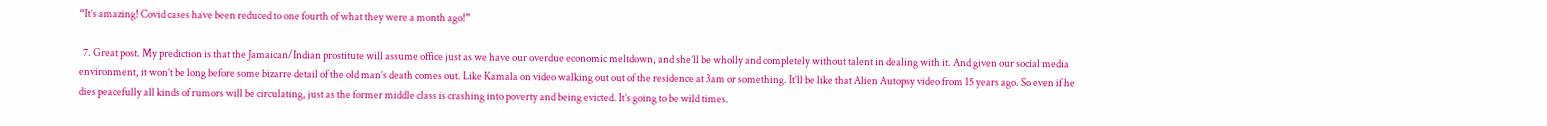“It’s amazing! Covid cases have been reduced to one fourth of what they were a month ago!”

  7. Great post. My prediction is that the Jamaican/Indian prostitute will assume office just as we have our overdue economic meltdown, and she’ll be wholly and completely without talent in dealing with it. And given our social media environment, it won’t be long before some bizarre detail of the old man’s death comes out. Like Kamala on video walking out out of the residence at 3am or something. It’ll be like that Alien Autopsy video from 15 years ago. So even if he dies peacefully all kinds of rumors will be circulating, just as the former middle class is crashing into poverty and being evicted. It’s going to be wild times.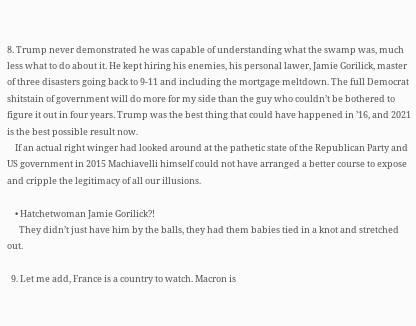8. Trump never demonstrated he was capable of understanding what the swamp was, much less what to do about it. He kept hiring his enemies, his personal lawer, Jamie Gorilick, master of three disasters going back to 9-11 and including the mortgage meltdown. The full Democrat shitstain of government will do more for my side than the guy who couldn’t be bothered to figure it out in four years. Trump was the best thing that could have happened in ’16, and 2021 is the best possible result now.
    If an actual right winger had looked around at the pathetic state of the Republican Party and US government in 2015 Machiavelli himself could not have arranged a better course to expose and cripple the legitimacy of all our illusions.

    • Hatchetwoman Jamie Gorilick?!
      They didn’t just have him by the balls, they had them babies tied in a knot and stretched out.

  9. Let me add, France is a country to watch. Macron is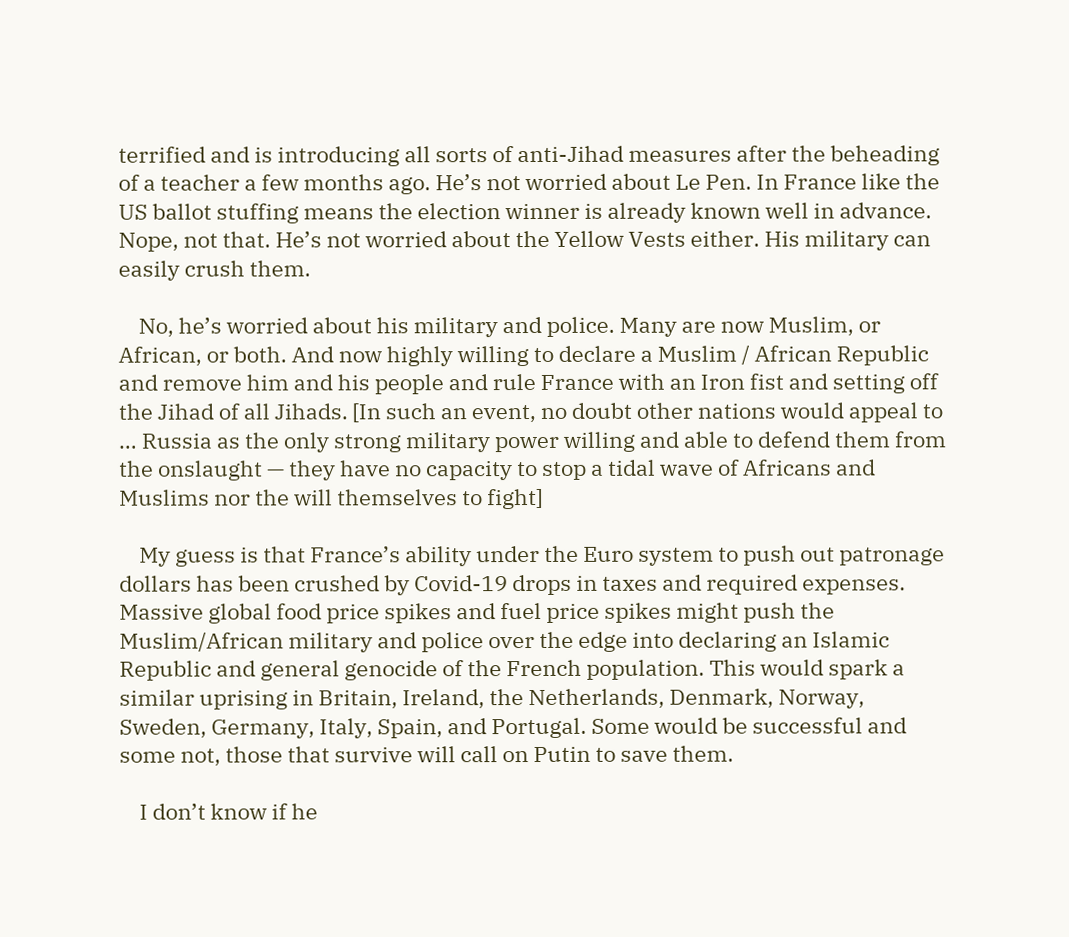terrified and is introducing all sorts of anti-Jihad measures after the beheading of a teacher a few months ago. He’s not worried about Le Pen. In France like the US ballot stuffing means the election winner is already known well in advance. Nope, not that. He’s not worried about the Yellow Vests either. His military can easily crush them.

    No, he’s worried about his military and police. Many are now Muslim, or African, or both. And now highly willing to declare a Muslim / African Republic and remove him and his people and rule France with an Iron fist and setting off the Jihad of all Jihads. [In such an event, no doubt other nations would appeal to … Russia as the only strong military power willing and able to defend them from the onslaught — they have no capacity to stop a tidal wave of Africans and Muslims nor the will themselves to fight]

    My guess is that France’s ability under the Euro system to push out patronage dollars has been crushed by Covid-19 drops in taxes and required expenses. Massive global food price spikes and fuel price spikes might push the Muslim/African military and police over the edge into declaring an Islamic Republic and general genocide of the French population. This would spark a similar uprising in Britain, Ireland, the Netherlands, Denmark, Norway, Sweden, Germany, Italy, Spain, and Portugal. Some would be successful and some not, those that survive will call on Putin to save them.

    I don’t know if he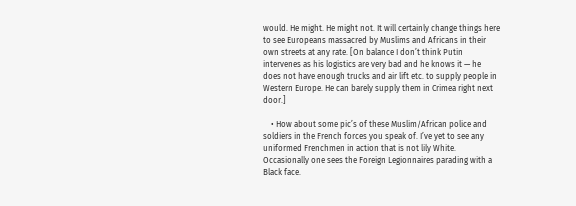would. He might. He might not. It will certainly change things here to see Europeans massacred by Muslims and Africans in their own streets at any rate. [On balance I don’t think Putin intervenes as his logistics are very bad and he knows it — he does not have enough trucks and air lift etc. to supply people in Western Europe. He can barely supply them in Crimea right next door.]

    • How about some pic’s of these Muslim/African police and soldiers in the French forces you speak of. I’ve yet to see any uniformed Frenchmen in action that is not lily White. Occasionally one sees the Foreign Legionnaires parading with a Black face.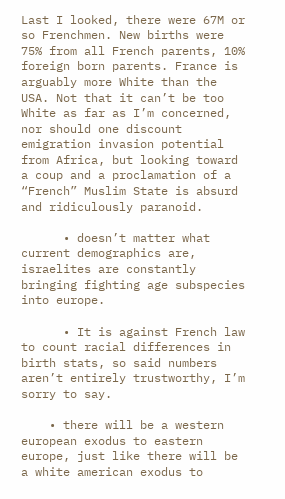Last I looked, there were 67M or so Frenchmen. New births were 75% from all French parents, 10% foreign born parents. France is arguably more White than the USA. Not that it can’t be too White as far as I’m concerned, nor should one discount emigration invasion potential from Africa, but looking toward a coup and a proclamation of a “French” Muslim State is absurd and ridiculously paranoid.

      • doesn’t matter what current demographics are, israelites are constantly bringing fighting age subspecies into europe.

      • It is against French law to count racial differences in birth stats, so said numbers aren’t entirely trustworthy, I’m sorry to say.

    • there will be a western european exodus to eastern europe, just like there will be a white american exodus to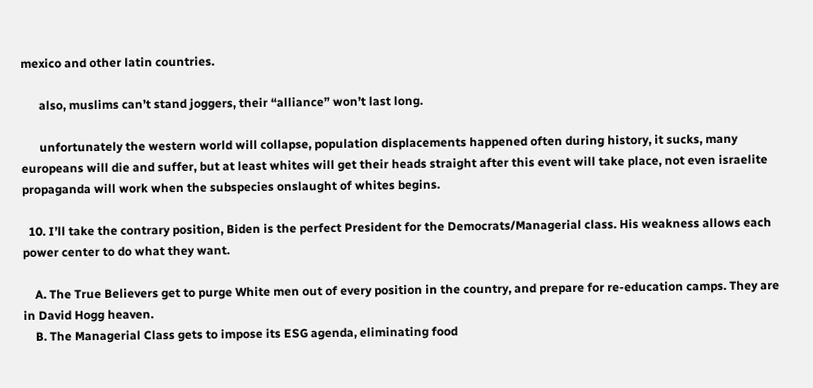mexico and other latin countries.

      also, muslims can’t stand joggers, their “alliance” won’t last long.

      unfortunately the western world will collapse, population displacements happened often during history, it sucks, many europeans will die and suffer, but at least whites will get their heads straight after this event will take place, not even israelite propaganda will work when the subspecies onslaught of whites begins.

  10. I’ll take the contrary position, Biden is the perfect President for the Democrats/Managerial class. His weakness allows each power center to do what they want.

    A. The True Believers get to purge White men out of every position in the country, and prepare for re-education camps. They are in David Hogg heaven.
    B. The Managerial Class gets to impose its ESG agenda, eliminating food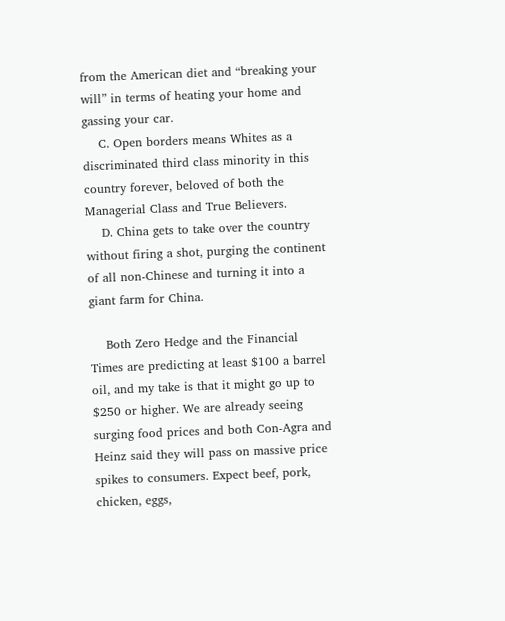from the American diet and “breaking your will” in terms of heating your home and gassing your car.
    C. Open borders means Whites as a discriminated third class minority in this country forever, beloved of both the Managerial Class and True Believers.
    D. China gets to take over the country without firing a shot, purging the continent of all non-Chinese and turning it into a giant farm for China.

    Both Zero Hedge and the Financial Times are predicting at least $100 a barrel oil, and my take is that it might go up to $250 or higher. We are already seeing surging food prices and both Con-Agra and Heinz said they will pass on massive price spikes to consumers. Expect beef, pork, chicken, eggs,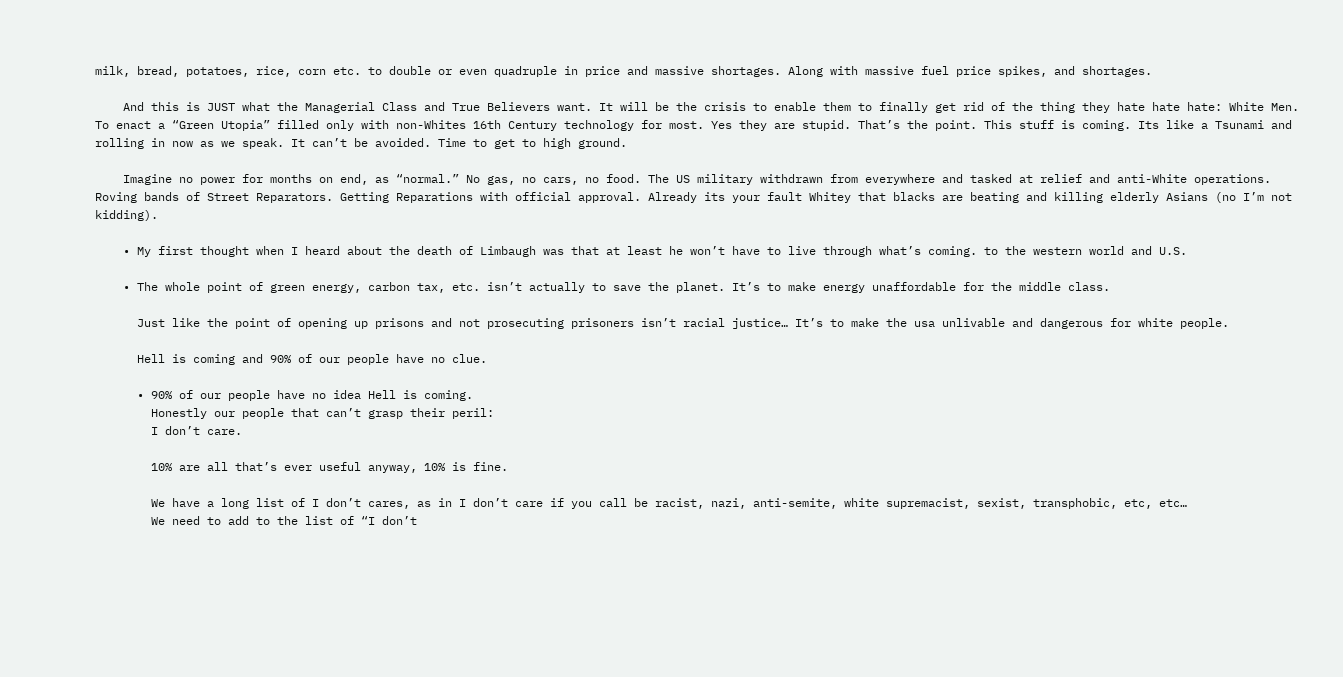milk, bread, potatoes, rice, corn etc. to double or even quadruple in price and massive shortages. Along with massive fuel price spikes, and shortages.

    And this is JUST what the Managerial Class and True Believers want. It will be the crisis to enable them to finally get rid of the thing they hate hate hate: White Men. To enact a “Green Utopia” filled only with non-Whites 16th Century technology for most. Yes they are stupid. That’s the point. This stuff is coming. Its like a Tsunami and rolling in now as we speak. It can’t be avoided. Time to get to high ground.

    Imagine no power for months on end, as “normal.” No gas, no cars, no food. The US military withdrawn from everywhere and tasked at relief and anti-White operations. Roving bands of Street Reparators. Getting Reparations with official approval. Already its your fault Whitey that blacks are beating and killing elderly Asians (no I’m not kidding).

    • My first thought when I heard about the death of Limbaugh was that at least he won’t have to live through what’s coming. to the western world and U.S.

    • The whole point of green energy, carbon tax, etc. isn’t actually to save the planet. It’s to make energy unaffordable for the middle class.

      Just like the point of opening up prisons and not prosecuting prisoners isn’t racial justice… It’s to make the usa unlivable and dangerous for white people.

      Hell is coming and 90% of our people have no clue.

      • 90% of our people have no idea Hell is coming.
        Honestly our people that can’t grasp their peril:
        I don’t care.

        10% are all that’s ever useful anyway, 10% is fine.

        We have a long list of I don’t cares, as in I don’t care if you call be racist, nazi, anti-semite, white supremacist, sexist, transphobic, etc, etc…
        We need to add to the list of “I don’t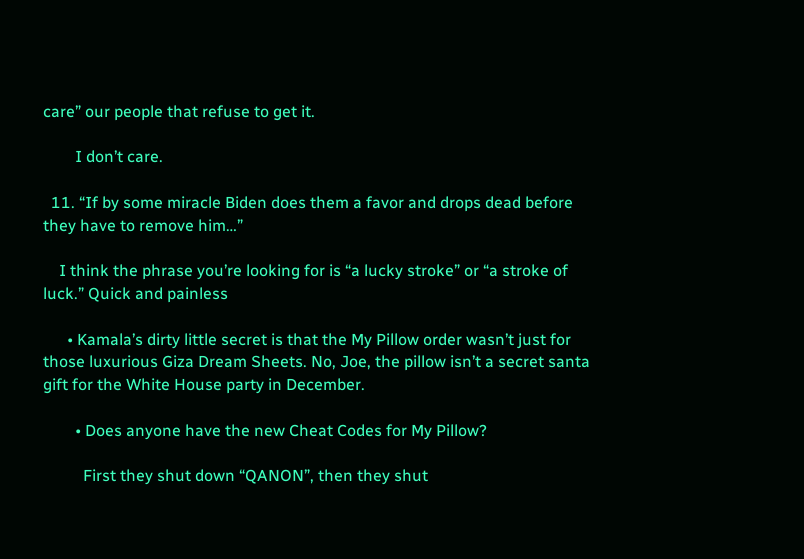care” our people that refuse to get it.

        I don’t care.

  11. “If by some miracle Biden does them a favor and drops dead before they have to remove him…”

    I think the phrase you’re looking for is “a lucky stroke” or “a stroke of luck.” Quick and painless

      • Kamala’s dirty little secret is that the My Pillow order wasn’t just for those luxurious Giza Dream Sheets. No, Joe, the pillow isn’t a secret santa gift for the White House party in December.

        • Does anyone have the new Cheat Codes for My Pillow?

          First they shut down “QANON”, then they shut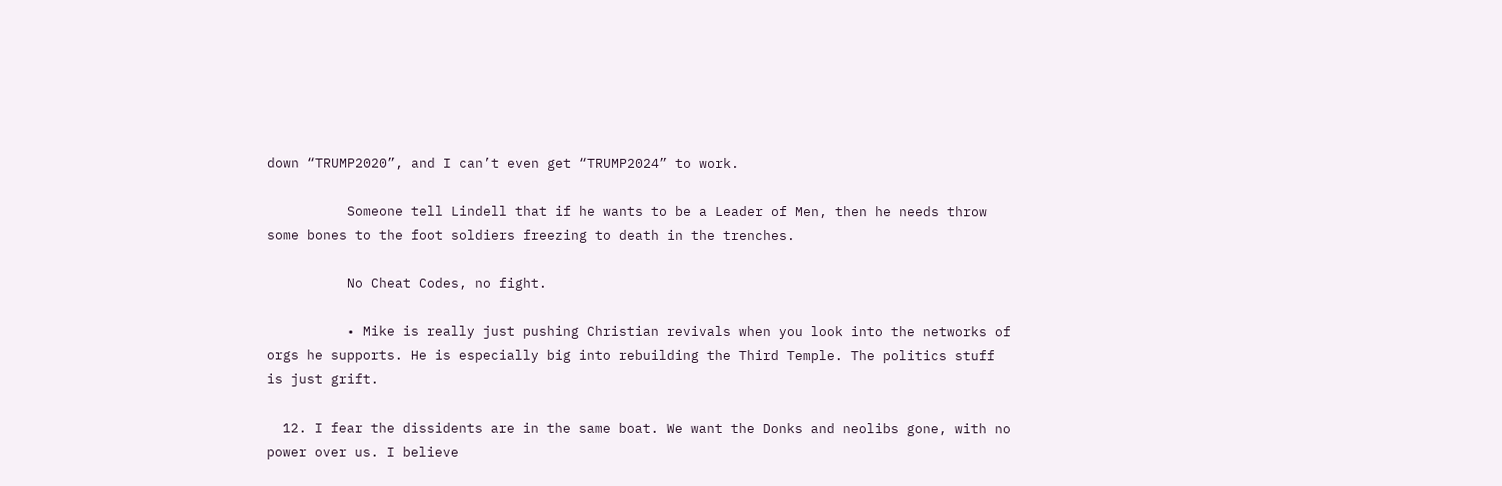down “TRUMP2020”, and I can’t even get “TRUMP2024” to work.

          Someone tell Lindell that if he wants to be a Leader of Men, then he needs throw some bones to the foot soldiers freezing to death in the trenches.

          No Cheat Codes, no fight.

          • Mike is really just pushing Christian revivals when you look into the networks of orgs he supports. He is especially big into rebuilding the Third Temple. The politics stuff is just grift.

  12. I fear the dissidents are in the same boat. We want the Donks and neolibs gone, with no power over us. I believe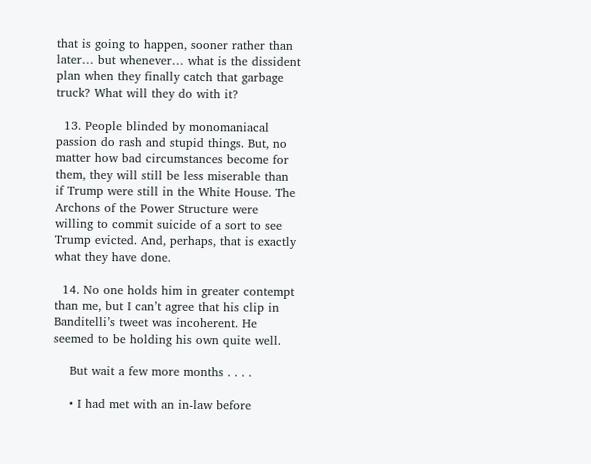that is going to happen, sooner rather than later… but whenever… what is the dissident plan when they finally catch that garbage truck? What will they do with it?

  13. People blinded by monomaniacal passion do rash and stupid things. But, no matter how bad circumstances become for them, they will still be less miserable than if Trump were still in the White House. The Archons of the Power Structure were willing to commit suicide of a sort to see Trump evicted. And, perhaps, that is exactly what they have done.

  14. No one holds him in greater contempt than me, but I can’t agree that his clip in Banditelli’s tweet was incoherent. He seemed to be holding his own quite well.

    But wait a few more months . . . .

    • I had met with an in-law before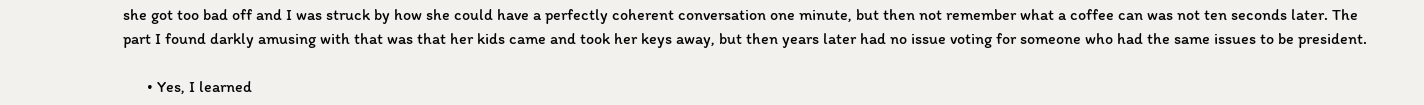she got too bad off and I was struck by how she could have a perfectly coherent conversation one minute, but then not remember what a coffee can was not ten seconds later. The part I found darkly amusing with that was that her kids came and took her keys away, but then years later had no issue voting for someone who had the same issues to be president.

      • Yes, I learned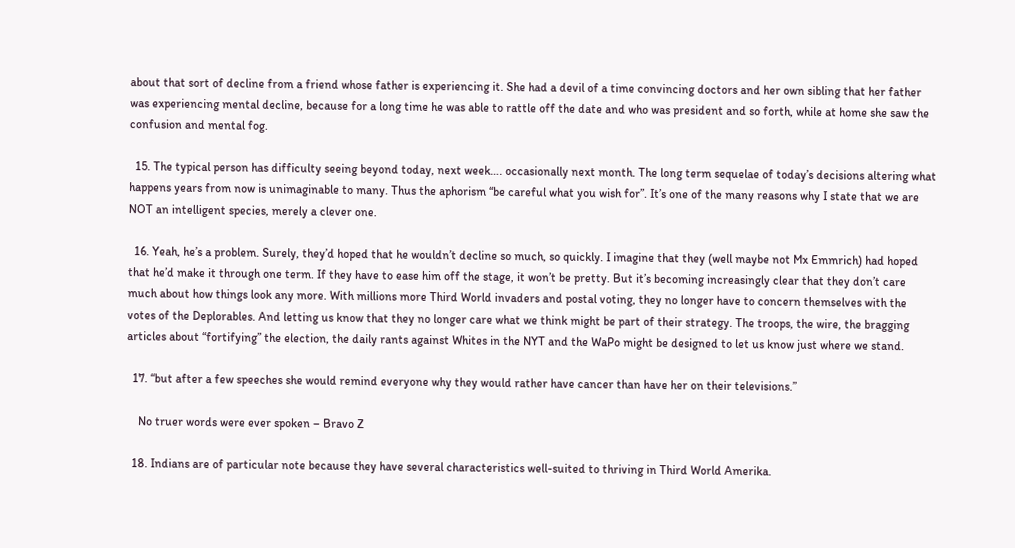about that sort of decline from a friend whose father is experiencing it. She had a devil of a time convincing doctors and her own sibling that her father was experiencing mental decline, because for a long time he was able to rattle off the date and who was president and so forth, while at home she saw the confusion and mental fog.

  15. The typical person has difficulty seeing beyond today, next week…. occasionally next month. The long term sequelae of today’s decisions altering what happens years from now is unimaginable to many. Thus the aphorism “be careful what you wish for”. It’s one of the many reasons why I state that we are NOT an intelligent species, merely a clever one.

  16. Yeah, he’s a problem. Surely, they’d hoped that he wouldn’t decline so much, so quickly. I imagine that they (well maybe not Mx Emmrich) had hoped that he’d make it through one term. If they have to ease him off the stage, it won’t be pretty. But it’s becoming increasingly clear that they don’t care much about how things look any more. With millions more Third World invaders and postal voting, they no longer have to concern themselves with the votes of the Deplorables. And letting us know that they no longer care what we think might be part of their strategy. The troops, the wire, the bragging articles about “fortifying” the election, the daily rants against Whites in the NYT and the WaPo might be designed to let us know just where we stand.

  17. “but after a few speeches she would remind everyone why they would rather have cancer than have her on their televisions.”

    No truer words were ever spoken – Bravo Z

  18. Indians are of particular note because they have several characteristics well-suited to thriving in Third World Amerika.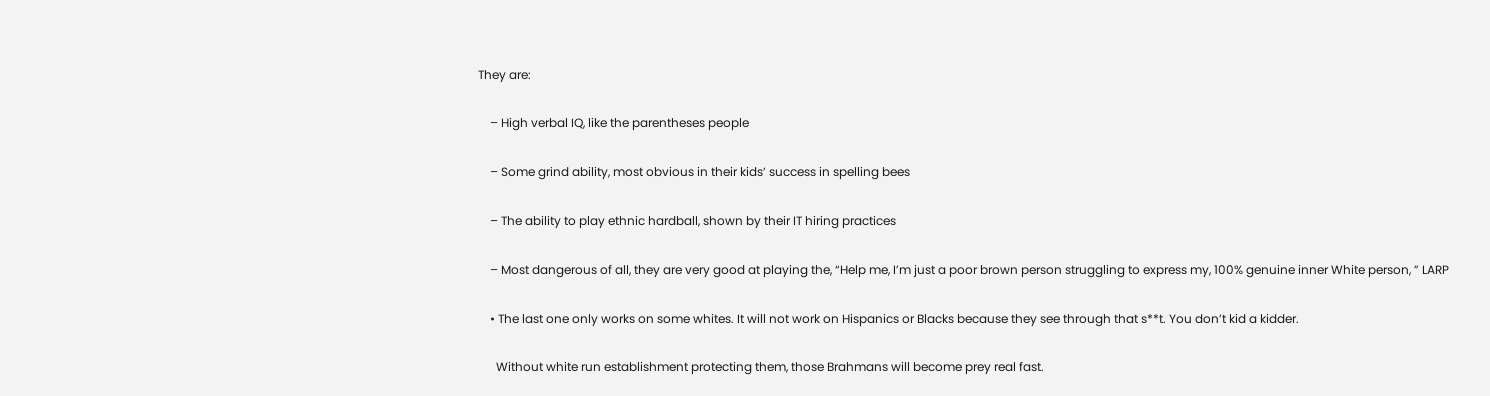They are:

    – High verbal IQ, like the parentheses people

    – Some grind ability, most obvious in their kids’ success in spelling bees

    – The ability to play ethnic hardball, shown by their IT hiring practices

    – Most dangerous of all, they are very good at playing the, “Help me, I’m just a poor brown person struggling to express my, 100% genuine inner White person, ” LARP

    • The last one only works on some whites. It will not work on Hispanics or Blacks because they see through that s**t. You don’t kid a kidder.

      Without white run establishment protecting them, those Brahmans will become prey real fast.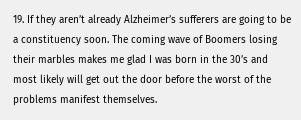19. If they aren’t already Alzheimer’s sufferers are going to be a constituency soon. The coming wave of Boomers losing their marbles makes me glad I was born in the 30’s and most likely will get out the door before the worst of the problems manifest themselves.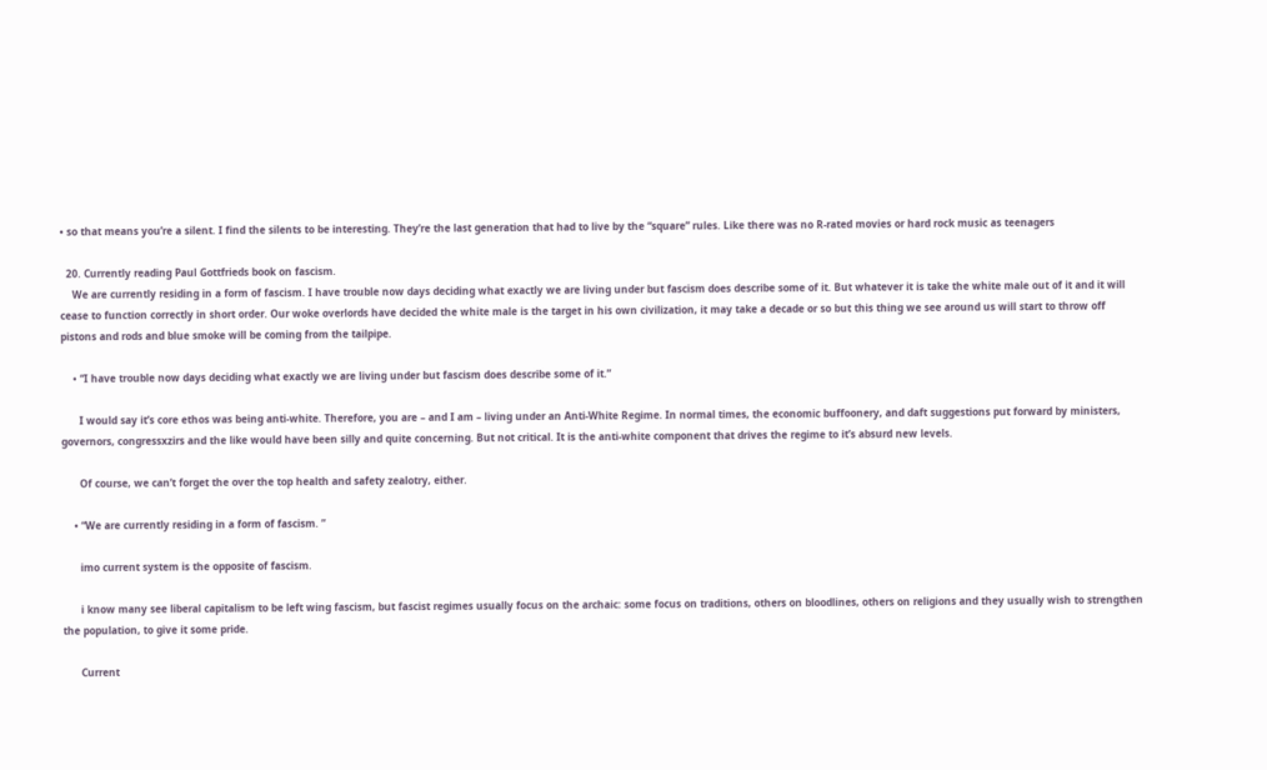• so that means you’re a silent. I find the silents to be interesting. They’re the last generation that had to live by the “square” rules. Like there was no R-rated movies or hard rock music as teenagers

  20. Currently reading Paul Gottfrieds book on fascism.
    We are currently residing in a form of fascism. I have trouble now days deciding what exactly we are living under but fascism does describe some of it. But whatever it is take the white male out of it and it will cease to function correctly in short order. Our woke overlords have decided the white male is the target in his own civilization, it may take a decade or so but this thing we see around us will start to throw off pistons and rods and blue smoke will be coming from the tailpipe.

    • “I have trouble now days deciding what exactly we are living under but fascism does describe some of it.”

      I would say it’s core ethos was being anti-white. Therefore, you are – and I am – living under an Anti-White Regime. In normal times, the economic buffoonery, and daft suggestions put forward by ministers, governors, congressxzirs and the like would have been silly and quite concerning. But not critical. It is the anti-white component that drives the regime to it’s absurd new levels.

      Of course, we can’t forget the over the top health and safety zealotry, either.

    • “We are currently residing in a form of fascism. ”

      imo current system is the opposite of fascism.

      i know many see liberal capitalism to be left wing fascism, but fascist regimes usually focus on the archaic: some focus on traditions, others on bloodlines, others on religions and they usually wish to strengthen the population, to give it some pride.

      Current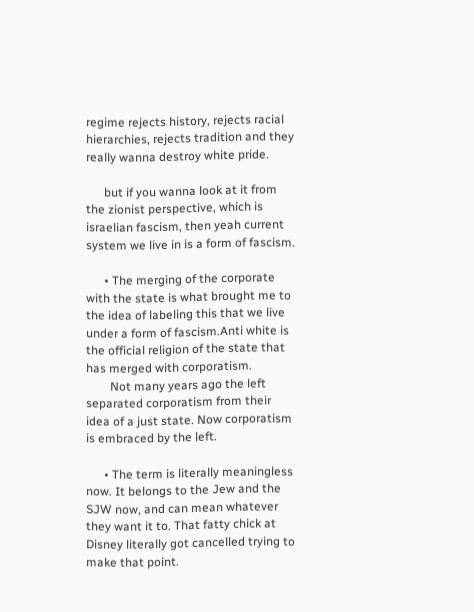regime rejects history, rejects racial hierarchies, rejects tradition and they really wanna destroy white pride.

      but if you wanna look at it from the zionist perspective, which is israelian fascism, then yeah current system we live in is a form of fascism.

      • The merging of the corporate with the state is what brought me to the idea of labeling this that we live under a form of fascism.Anti white is the official religion of the state that has merged with corporatism.
        Not many years ago the left separated corporatism from their idea of a just state. Now corporatism is embraced by the left.

      • The term is literally meaningless now. It belongs to the Jew and the SJW now, and can mean whatever they want it to. That fatty chick at Disney literally got cancelled trying to make that point.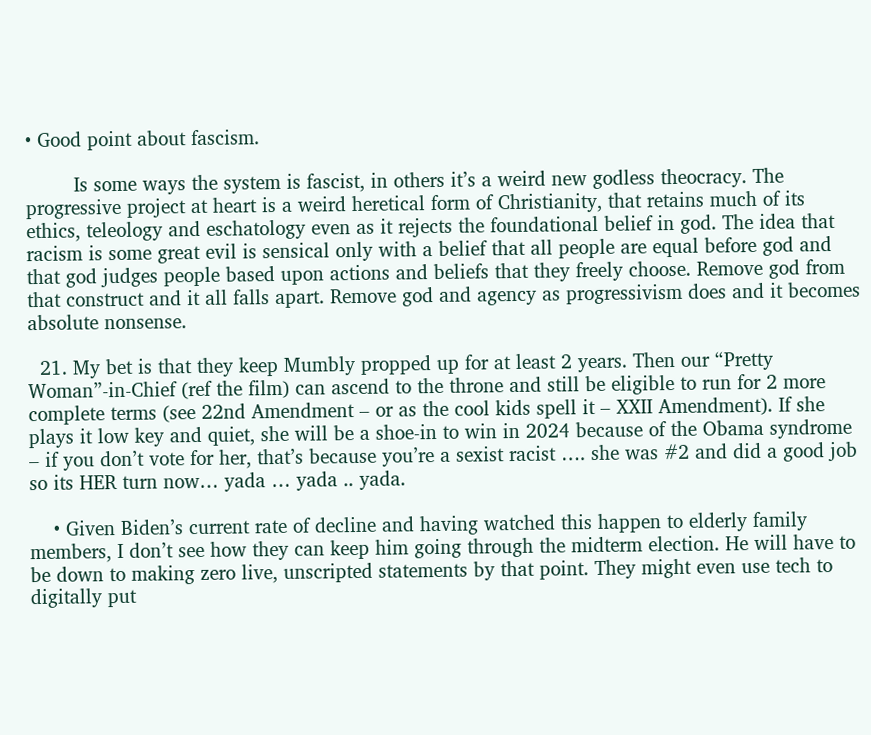• Good point about fascism.

        Is some ways the system is fascist, in others it’s a weird new godless theocracy. The progressive project at heart is a weird heretical form of Christianity, that retains much of its ethics, teleology and eschatology even as it rejects the foundational belief in god. The idea that racism is some great evil is sensical only with a belief that all people are equal before god and that god judges people based upon actions and beliefs that they freely choose. Remove god from that construct and it all falls apart. Remove god and agency as progressivism does and it becomes absolute nonsense.

  21. My bet is that they keep Mumbly propped up for at least 2 years. Then our “Pretty Woman”-in-Chief (ref the film) can ascend to the throne and still be eligible to run for 2 more complete terms (see 22nd Amendment – or as the cool kids spell it – XXII Amendment). If she plays it low key and quiet, she will be a shoe-in to win in 2024 because of the Obama syndrome – if you don’t vote for her, that’s because you’re a sexist racist …. she was #2 and did a good job so its HER turn now… yada … yada .. yada.

    • Given Biden’s current rate of decline and having watched this happen to elderly family members, I don’t see how they can keep him going through the midterm election. He will have to be down to making zero live, unscripted statements by that point. They might even use tech to digitally put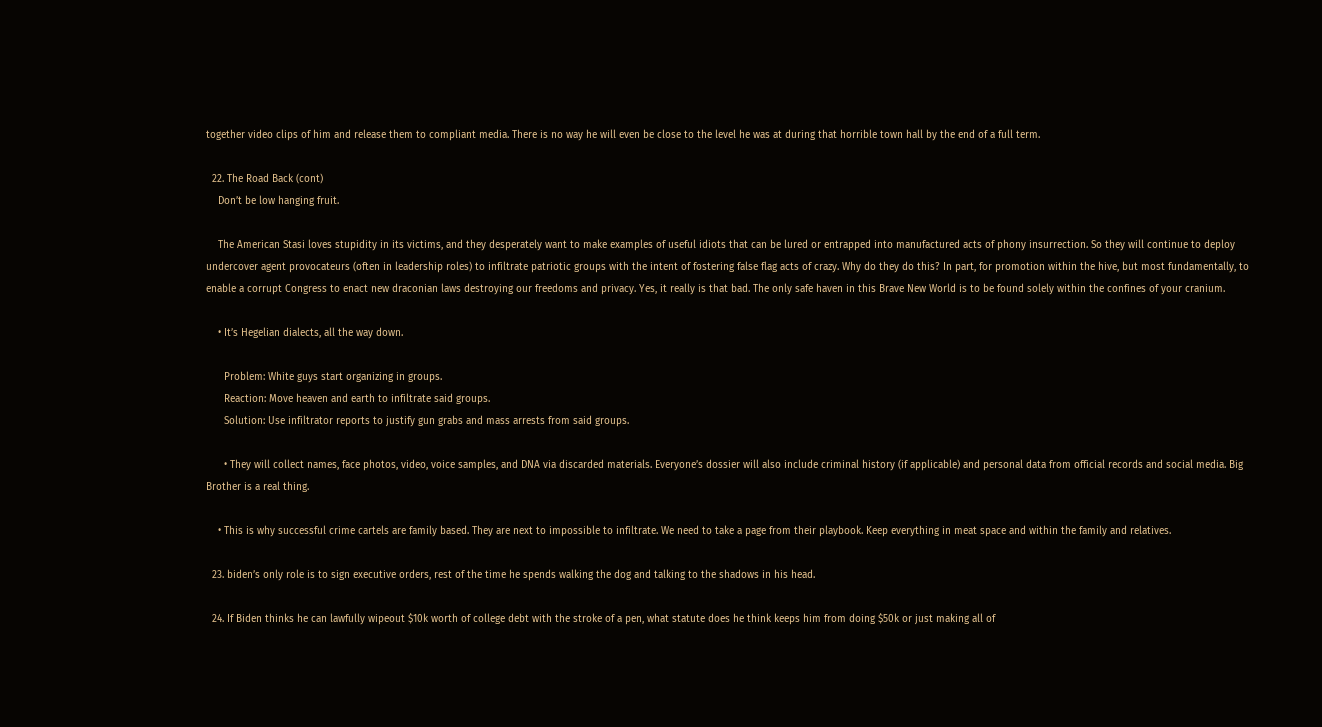together video clips of him and release them to compliant media. There is no way he will even be close to the level he was at during that horrible town hall by the end of a full term.

  22. The Road Back (cont)
    Don’t be low hanging fruit.

    The American Stasi loves stupidity in its victims, and they desperately want to make examples of useful idiots that can be lured or entrapped into manufactured acts of phony insurrection. So they will continue to deploy undercover agent provocateurs (often in leadership roles) to infiltrate patriotic groups with the intent of fostering false flag acts of crazy. Why do they do this? In part, for promotion within the hive, but most fundamentally, to enable a corrupt Congress to enact new draconian laws destroying our freedoms and privacy. Yes, it really is that bad. The only safe haven in this Brave New World is to be found solely within the confines of your cranium.

    • It’s Hegelian dialects, all the way down.

      Problem: White guys start organizing in groups.
      Reaction: Move heaven and earth to infiltrate said groups.
      Solution: Use infiltrator reports to justify gun grabs and mass arrests from said groups.

      • They will collect names, face photos, video, voice samples, and DNA via discarded materials. Everyone’s dossier will also include criminal history (if applicable) and personal data from official records and social media. Big Brother is a real thing.

    • This is why successful crime cartels are family based. They are next to impossible to infiltrate. We need to take a page from their playbook. Keep everything in meat space and within the family and relatives.

  23. biden’s only role is to sign executive orders, rest of the time he spends walking the dog and talking to the shadows in his head.

  24. If Biden thinks he can lawfully wipeout $10k worth of college debt with the stroke of a pen, what statute does he think keeps him from doing $50k or just making all of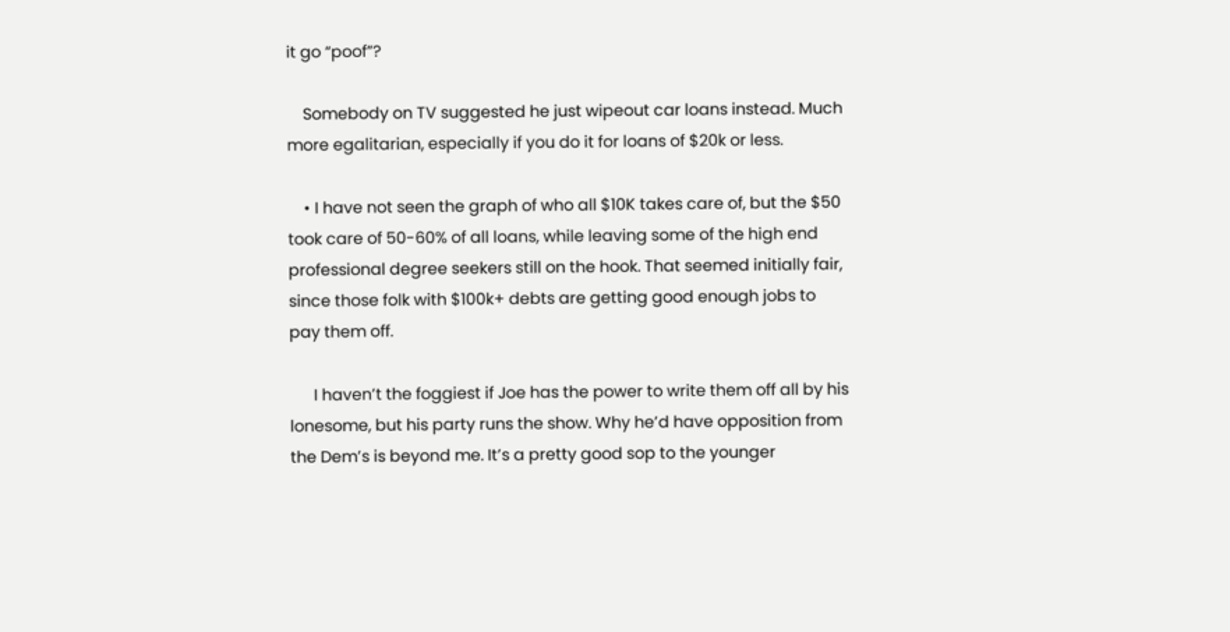it go “poof”?

    Somebody on TV suggested he just wipeout car loans instead. Much more egalitarian, especially if you do it for loans of $20k or less.

    • I have not seen the graph of who all $10K takes care of, but the $50 took care of 50-60% of all loans, while leaving some of the high end professional degree seekers still on the hook. That seemed initially fair, since those folk with $100k+ debts are getting good enough jobs to pay them off.

      I haven’t the foggiest if Joe has the power to write them off all by his lonesome, but his party runs the show. Why he’d have opposition from the Dem’s is beyond me. It’s a pretty good sop to the younger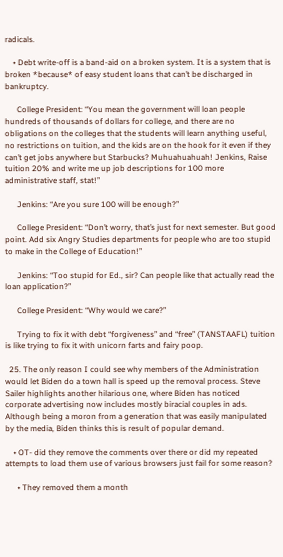radicals.

    • Debt write-off is a band-aid on a broken system. It is a system that is broken *because* of easy student loans that can’t be discharged in bankruptcy.

      College President: “You mean the government will loan people hundreds of thousands of dollars for college, and there are no obligations on the colleges that the students will learn anything useful, no restrictions on tuition, and the kids are on the hook for it even if they can’t get jobs anywhere but Starbucks? Muhuahuahuah! Jenkins, Raise tuition 20% and write me up job descriptions for 100 more administrative staff, stat!”

      Jenkins: “Are you sure 100 will be enough?”

      College President: “Don’t worry, that’s just for next semester. But good point. Add six Angry Studies departments for people who are too stupid to make in the College of Education!”

      Jenkins: “Too stupid for Ed., sir? Can people like that actually read the loan application?”

      College President: “Why would we care?”

      Trying to fix it with debt “forgiveness” and “free” (TANSTAAFL) tuition is like trying to fix it with unicorn farts and fairy poop.

  25. The only reason I could see why members of the Administration would let Biden do a town hall is speed up the removal process. Steve Sailer highlights another hilarious one, where Biden has noticed corporate advertising now includes mostly biracial couples in ads. Although being a moron from a generation that was easily manipulated by the media, Biden thinks this is result of popular demand.

    • OT- did they remove the comments over there or did my repeated attempts to load them use of various browsers just fail for some reason?

      • They removed them a month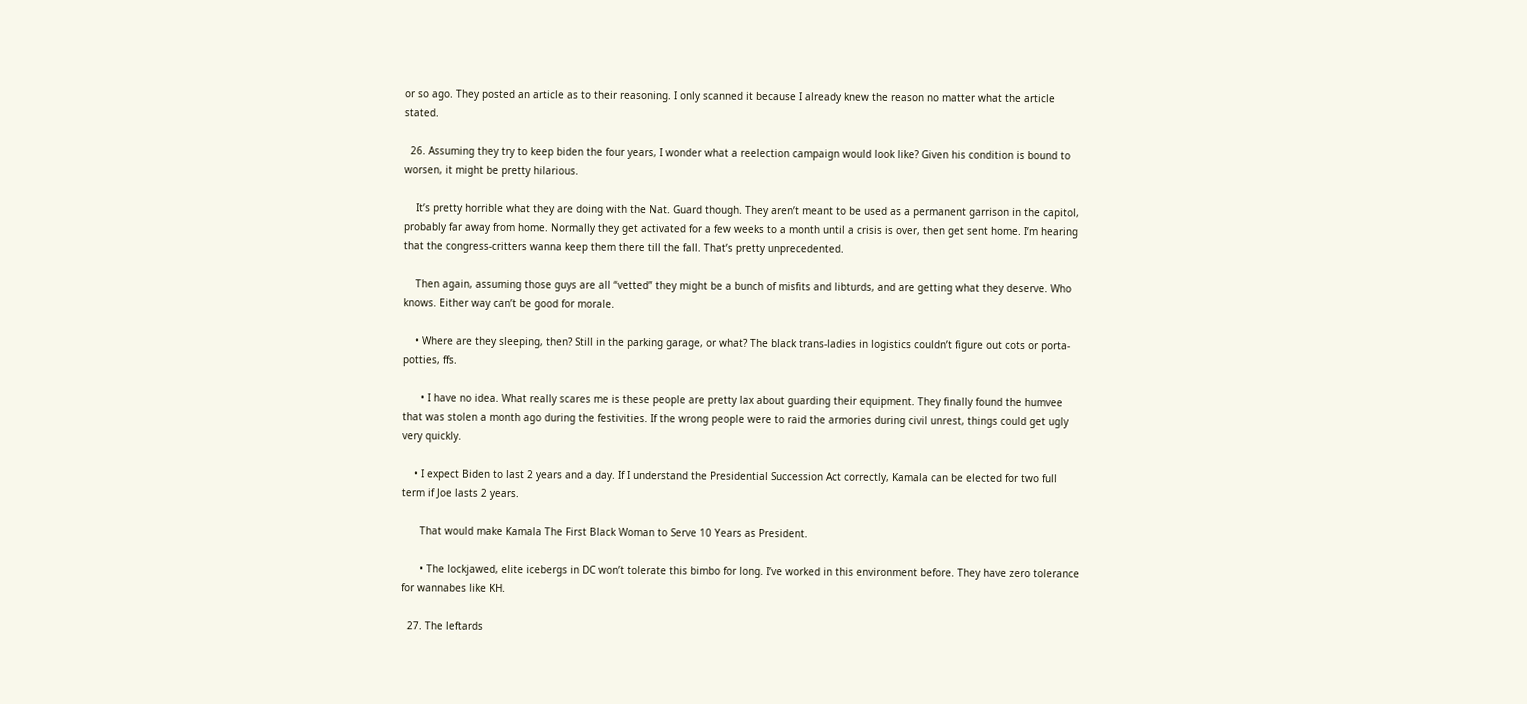or so ago. They posted an article as to their reasoning. I only scanned it because I already knew the reason no matter what the article stated.

  26. Assuming they try to keep biden the four years, I wonder what a reelection campaign would look like? Given his condition is bound to worsen, it might be pretty hilarious.

    It’s pretty horrible what they are doing with the Nat. Guard though. They aren’t meant to be used as a permanent garrison in the capitol, probably far away from home. Normally they get activated for a few weeks to a month until a crisis is over, then get sent home. I’m hearing that the congress-critters wanna keep them there till the fall. That’s pretty unprecedented.

    Then again, assuming those guys are all “vetted” they might be a bunch of misfits and libturds, and are getting what they deserve. Who knows. Either way can’t be good for morale.

    • Where are they sleeping, then? Still in the parking garage, or what? The black trans-ladies in logistics couldn’t figure out cots or porta-potties, ffs.

      • I have no idea. What really scares me is these people are pretty lax about guarding their equipment. They finally found the humvee that was stolen a month ago during the festivities. If the wrong people were to raid the armories during civil unrest, things could get ugly very quickly.

    • I expect Biden to last 2 years and a day. If I understand the Presidential Succession Act correctly, Kamala can be elected for two full term if Joe lasts 2 years.

      That would make Kamala The First Black Woman to Serve 10 Years as President.

      • The lockjawed, elite icebergs in DC won’t tolerate this bimbo for long. I’ve worked in this environment before. They have zero tolerance for wannabes like KH.

  27. The leftards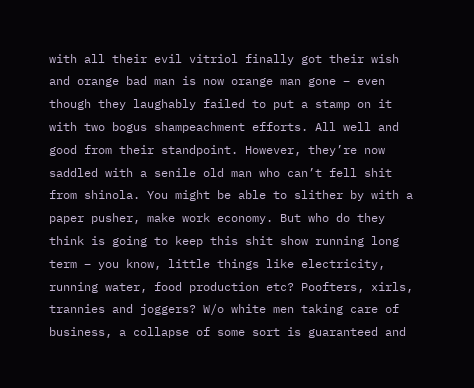with all their evil vitriol finally got their wish and orange bad man is now orange man gone – even though they laughably failed to put a stamp on it with two bogus shampeachment efforts. All well and good from their standpoint. However, they’re now saddled with a senile old man who can’t fell shit from shinola. You might be able to slither by with a paper pusher, make work economy. But who do they think is going to keep this shit show running long term – you know, little things like electricity, running water, food production etc? Poofters, xirls, trannies and joggers? W/o white men taking care of business, a collapse of some sort is guaranteed and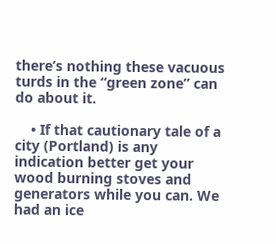there’s nothing these vacuous turds in the “green zone” can do about it.

    • If that cautionary tale of a city (Portland) is any indication better get your wood burning stoves and generators while you can. We had an ice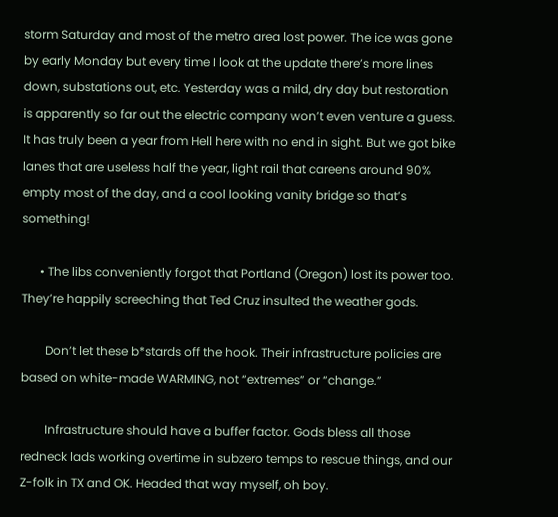storm Saturday and most of the metro area lost power. The ice was gone by early Monday but every time I look at the update there’s more lines down, substations out, etc. Yesterday was a mild, dry day but restoration is apparently so far out the electric company won’t even venture a guess. It has truly been a year from Hell here with no end in sight. But we got bike lanes that are useless half the year, light rail that careens around 90% empty most of the day, and a cool looking vanity bridge so that’s something!

      • The libs conveniently forgot that Portland (Oregon) lost its power too. They’re happily screeching that Ted Cruz insulted the weather gods.

        Don’t let these b*stards off the hook. Their infrastructure policies are based on white-made WARMING, not “extremes” or “change.”

        Infrastructure should have a buffer factor. Gods bless all those redneck lads working overtime in subzero temps to rescue things, and our Z-folk in TX and OK. Headed that way myself, oh boy.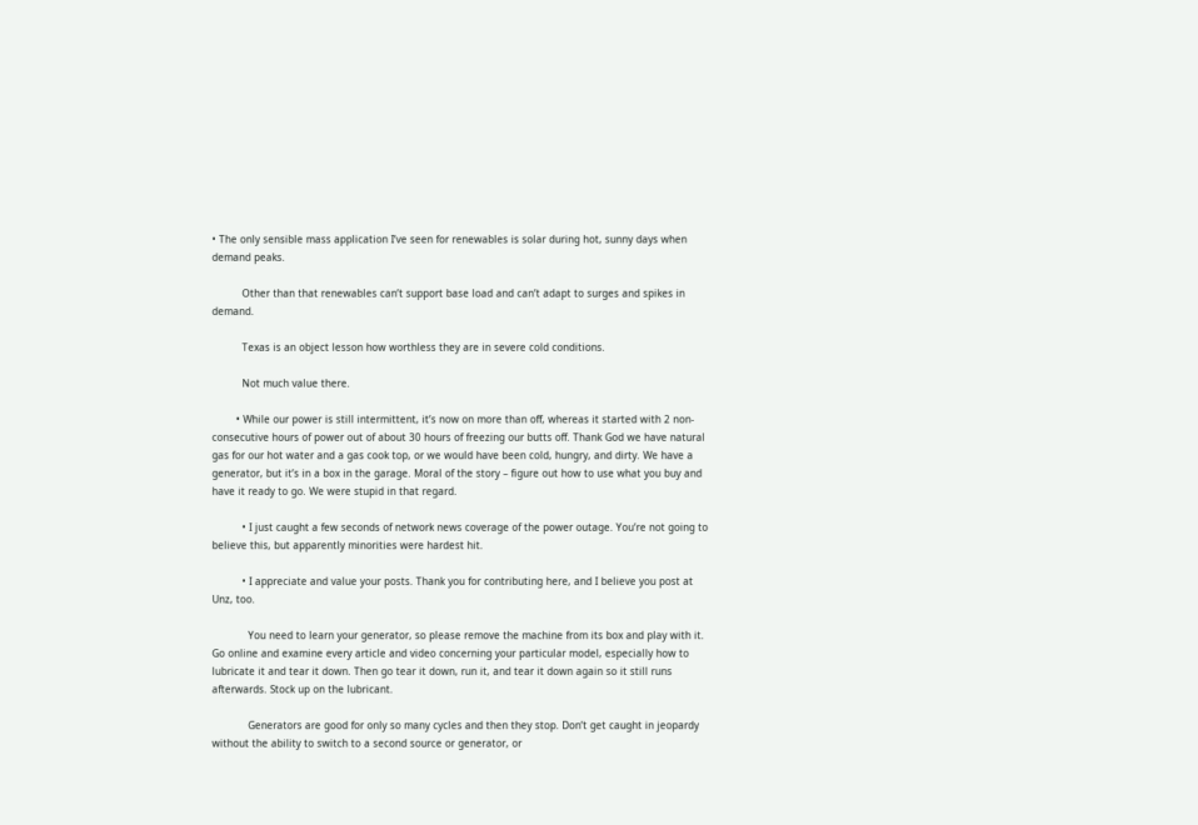• The only sensible mass application I’ve seen for renewables is solar during hot, sunny days when demand peaks.

          Other than that renewables can’t support base load and can’t adapt to surges and spikes in demand.

          Texas is an object lesson how worthless they are in severe cold conditions.

          Not much value there.

        • While our power is still intermittent, it’s now on more than off, whereas it started with 2 non-consecutive hours of power out of about 30 hours of freezing our butts off. Thank God we have natural gas for our hot water and a gas cook top, or we would have been cold, hungry, and dirty. We have a generator, but it’s in a box in the garage. Moral of the story – figure out how to use what you buy and have it ready to go. We were stupid in that regard.

          • I just caught a few seconds of network news coverage of the power outage. You’re not going to believe this, but apparently minorities were hardest hit.

          • I appreciate and value your posts. Thank you for contributing here, and I believe you post at Unz, too.

            You need to learn your generator, so please remove the machine from its box and play with it. Go online and examine every article and video concerning your particular model, especially how to lubricate it and tear it down. Then go tear it down, run it, and tear it down again so it still runs afterwards. Stock up on the lubricant.

            Generators are good for only so many cycles and then they stop. Don’t get caught in jeopardy without the ability to switch to a second source or generator, or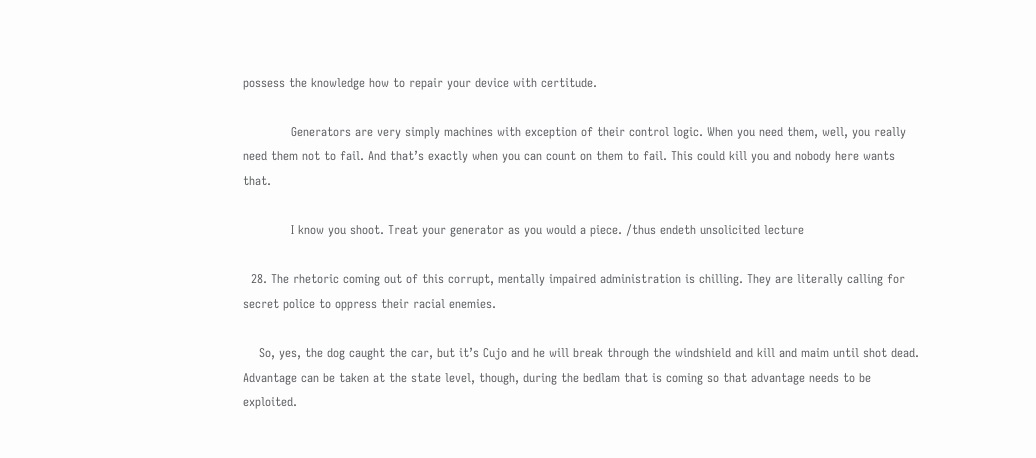possess the knowledge how to repair your device with certitude.

            Generators are very simply machines with exception of their control logic. When you need them, well, you really need them not to fail. And that’s exactly when you can count on them to fail. This could kill you and nobody here wants that.

            I know you shoot. Treat your generator as you would a piece. /thus endeth unsolicited lecture

  28. The rhetoric coming out of this corrupt, mentally impaired administration is chilling. They are literally calling for secret police to oppress their racial enemies.

    So, yes, the dog caught the car, but it’s Cujo and he will break through the windshield and kill and maim until shot dead. Advantage can be taken at the state level, though, during the bedlam that is coming so that advantage needs to be exploited.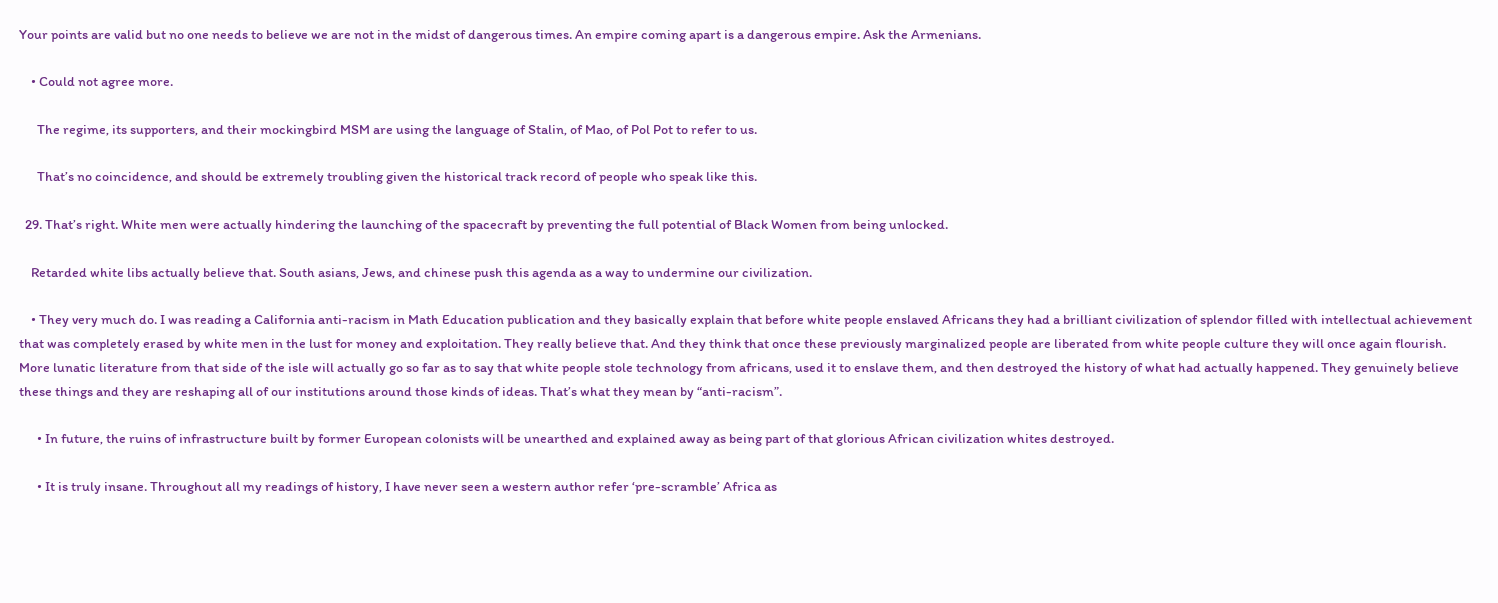Your points are valid but no one needs to believe we are not in the midst of dangerous times. An empire coming apart is a dangerous empire. Ask the Armenians.

    • Could not agree more.

      The regime, its supporters, and their mockingbird MSM are using the language of Stalin, of Mao, of Pol Pot to refer to us.

      That’s no coincidence, and should be extremely troubling given the historical track record of people who speak like this.

  29. That’s right. White men were actually hindering the launching of the spacecraft by preventing the full potential of Black Women from being unlocked.

    Retarded white libs actually believe that. South asians, Jews, and chinese push this agenda as a way to undermine our civilization.

    • They very much do. I was reading a California anti-racism in Math Education publication and they basically explain that before white people enslaved Africans they had a brilliant civilization of splendor filled with intellectual achievement that was completely erased by white men in the lust for money and exploitation. They really believe that. And they think that once these previously marginalized people are liberated from white people culture they will once again flourish. More lunatic literature from that side of the isle will actually go so far as to say that white people stole technology from africans, used it to enslave them, and then destroyed the history of what had actually happened. They genuinely believe these things and they are reshaping all of our institutions around those kinds of ideas. That’s what they mean by “anti-racism”.

      • In future, the ruins of infrastructure built by former European colonists will be unearthed and explained away as being part of that glorious African civilization whites destroyed.

      • It is truly insane. Throughout all my readings of history, I have never seen a western author refer ‘pre-scramble’ Africa as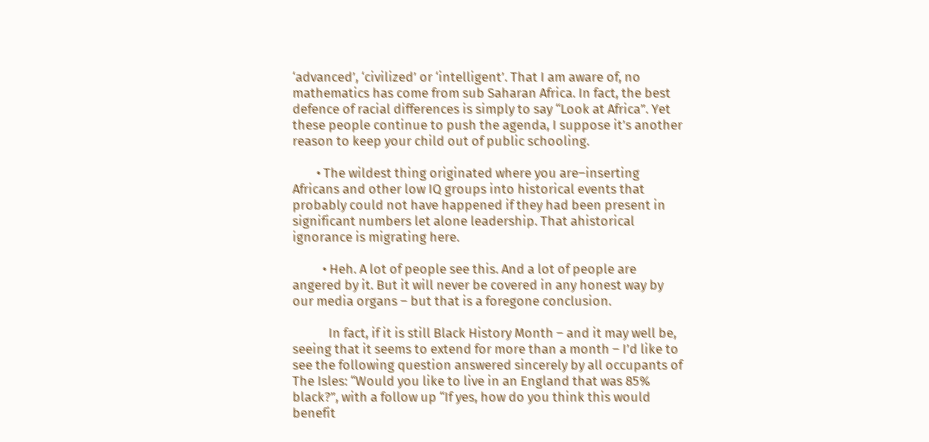‘advanced’, ‘civilized’ or ‘intelligent’. That I am aware of, no mathematics has come from sub Saharan Africa. In fact, the best defence of racial differences is simply to say “Look at Africa”. Yet these people continue to push the agenda, I suppose it’s another reason to keep your child out of public schooling.

        • The wildest thing originated where you are–inserting Africans and other low IQ groups into historical events that probably could not have happened if they had been present in significant numbers let alone leadership. That ahistorical ignorance is migrating here.

          • Heh. A lot of people see this. And a lot of people are angered by it. But it will never be covered in any honest way by our media organs – but that is a foregone conclusion.

            In fact, if it is still Black History Month – and it may well be, seeing that it seems to extend for more than a month – I’d like to see the following question answered sincerely by all occupants of The Isles: “Would you like to live in an England that was 85% black?”, with a follow up “If yes, how do you think this would benefit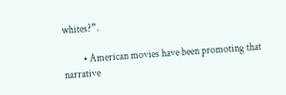whites?”.

          • American movies have been promoting that narrative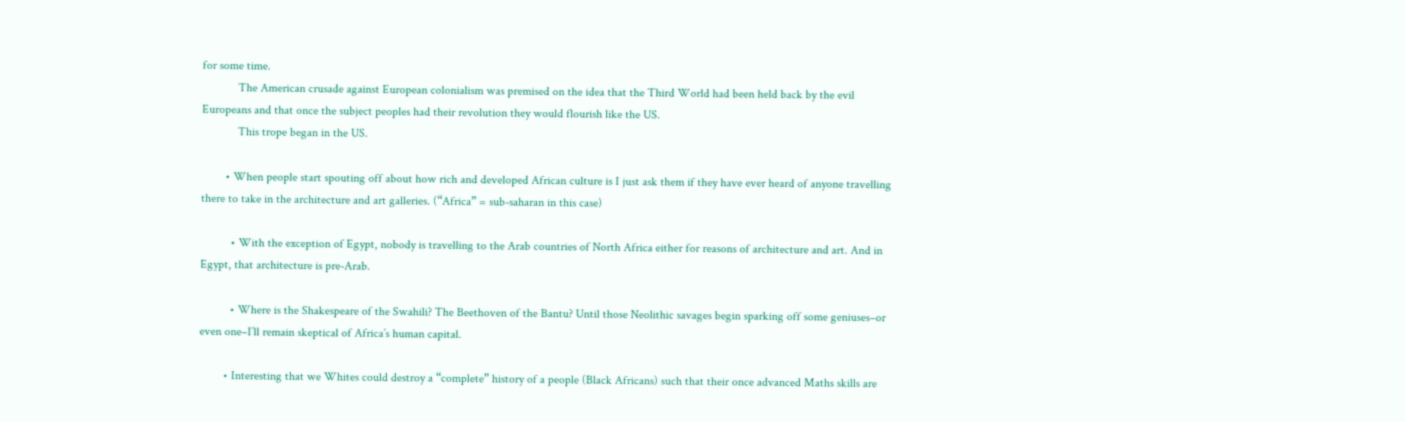for some time.
            The American crusade against European colonialism was premised on the idea that the Third World had been held back by the evil Europeans and that once the subject peoples had their revolution they would flourish like the US.
            This trope began in the US.

        • When people start spouting off about how rich and developed African culture is I just ask them if they have ever heard of anyone travelling there to take in the architecture and art galleries. (“Africa” = sub-saharan in this case)

          • With the exception of Egypt, nobody is travelling to the Arab countries of North Africa either for reasons of architecture and art. And in Egypt, that architecture is pre-Arab.

          • Where is the Shakespeare of the Swahili? The Beethoven of the Bantu? Until those Neolithic savages begin sparking off some geniuses–or even one–I’ll remain skeptical of Africa’s human capital.

        • Interesting that we Whites could destroy a “complete” history of a people (Black Africans) such that their once advanced Maths skills are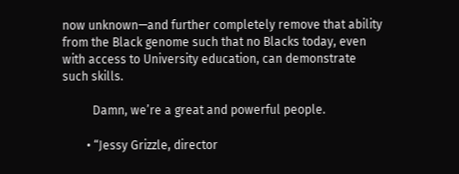now unknown—and further completely remove that ability from the Black genome such that no Blacks today, even with access to University education, can demonstrate such skills.

          Damn, we’re a great and powerful people.

        • “Jessy Grizzle, director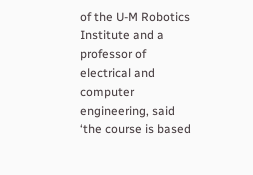of the U-M Robotics Institute and a professor of electrical and computer engineering, said ‘the course is based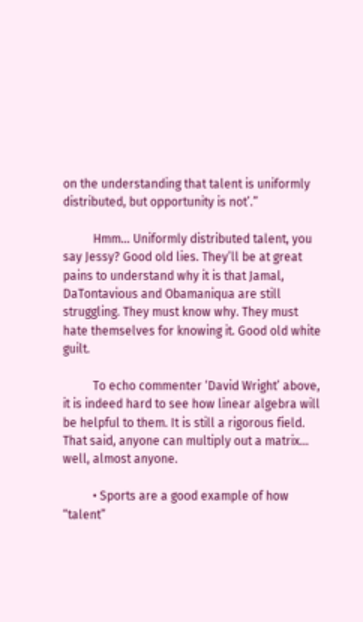on the understanding that talent is uniformly distributed, but opportunity is not’.”

          Hmm… Uniformly distributed talent, you say Jessy? Good old lies. They’ll be at great pains to understand why it is that Jamal, DaTontavious and Obamaniqua are still struggling. They must know why. They must hate themselves for knowing it. Good old white guilt.

          To echo commenter ‘David Wright’ above, it is indeed hard to see how linear algebra will be helpful to them. It is still a rigorous field. That said, anyone can multiply out a matrix… well, almost anyone.

          • Sports are a good example of how “talent”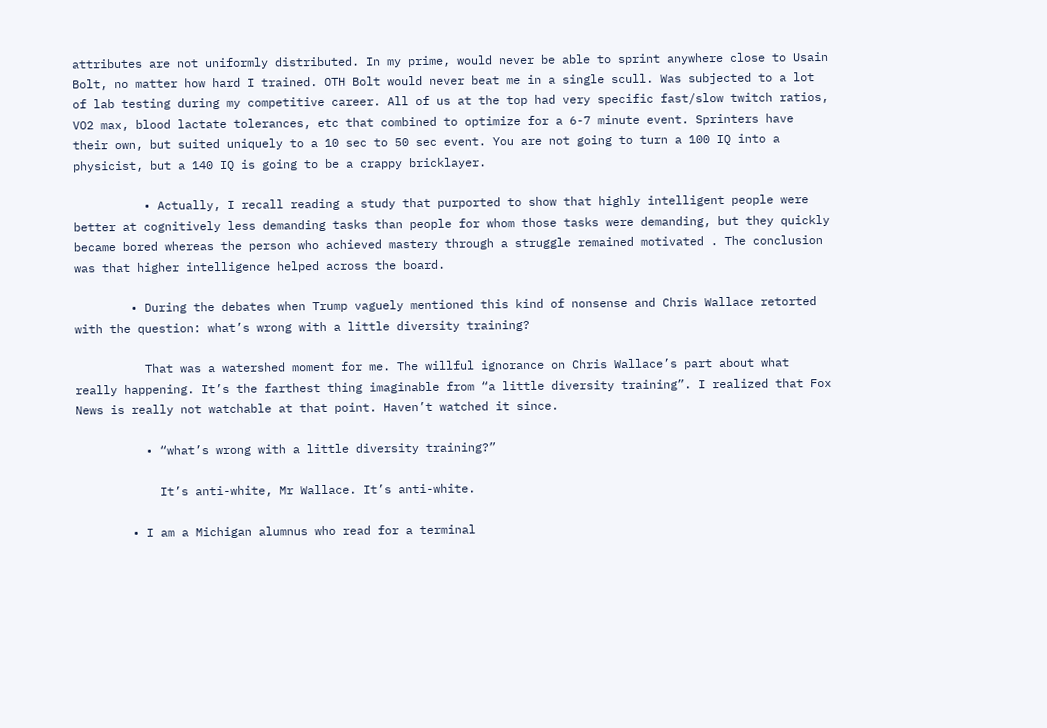attributes are not uniformly distributed. In my prime, would never be able to sprint anywhere close to Usain Bolt, no matter how hard I trained. OTH Bolt would never beat me in a single scull. Was subjected to a lot of lab testing during my competitive career. All of us at the top had very specific fast/slow twitch ratios, VO2 max, blood lactate tolerances, etc that combined to optimize for a 6-7 minute event. Sprinters have their own, but suited uniquely to a 10 sec to 50 sec event. You are not going to turn a 100 IQ into a physicist, but a 140 IQ is going to be a crappy bricklayer.

          • Actually, I recall reading a study that purported to show that highly intelligent people were better at cognitively less demanding tasks than people for whom those tasks were demanding, but they quickly became bored whereas the person who achieved mastery through a struggle remained motivated . The conclusion was that higher intelligence helped across the board.

        • During the debates when Trump vaguely mentioned this kind of nonsense and Chris Wallace retorted with the question: what’s wrong with a little diversity training?

          That was a watershed moment for me. The willful ignorance on Chris Wallace’s part about what really happening. It’s the farthest thing imaginable from “a little diversity training”. I realized that Fox News is really not watchable at that point. Haven’t watched it since.

          • “what’s wrong with a little diversity training?”

            It’s anti-white, Mr Wallace. It’s anti-white.

        • I am a Michigan alumnus who read for a terminal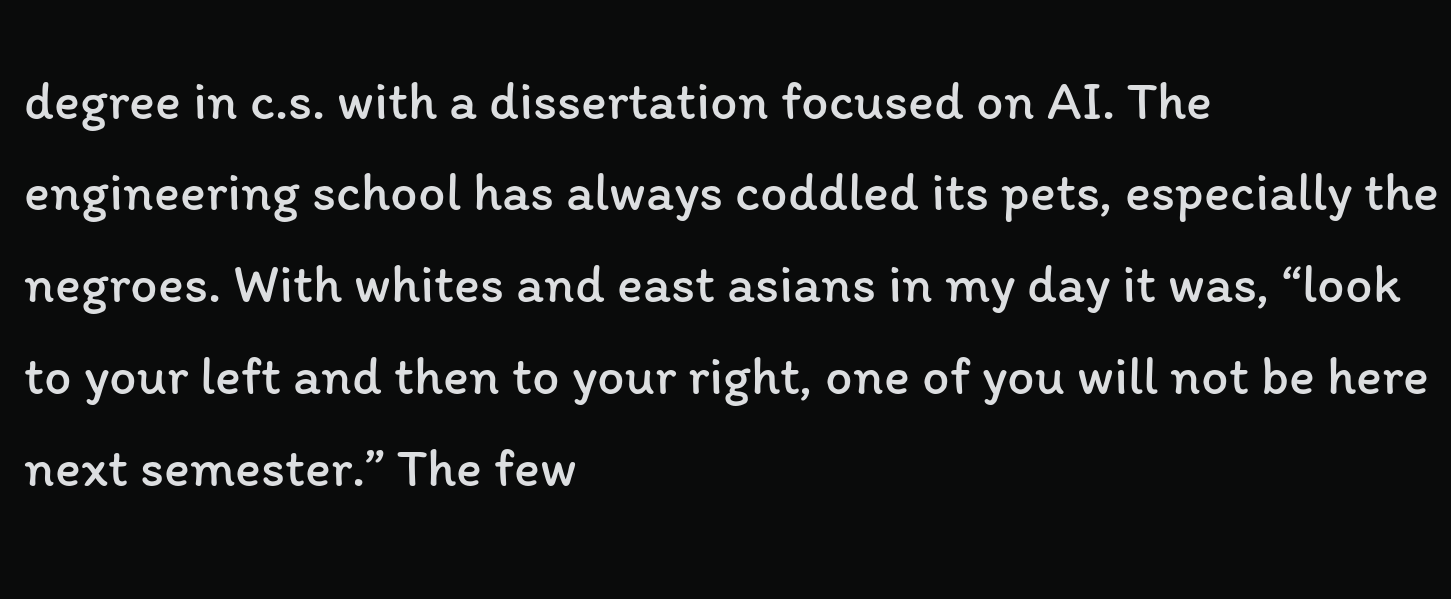degree in c.s. with a dissertation focused on AI. The engineering school has always coddled its pets, especially the negroes. With whites and east asians in my day it was, “look to your left and then to your right, one of you will not be here next semester.” The few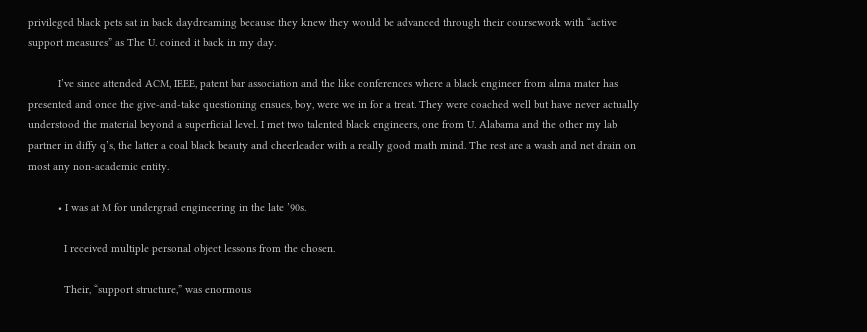privileged black pets sat in back daydreaming because they knew they would be advanced through their coursework with “active support measures” as The U. coined it back in my day.

          I’ve since attended ACM, IEEE, patent bar association and the like conferences where a black engineer from alma mater has presented and once the give-and-take questioning ensues, boy, were we in for a treat. They were coached well but have never actually understood the material beyond a superficial level. I met two talented black engineers, one from U. Alabama and the other my lab partner in diffy q’s, the latter a coal black beauty and cheerleader with a really good math mind. The rest are a wash and net drain on most any non-academic entity.

          • I was at M for undergrad engineering in the late ’90s.

            I received multiple personal object lessons from the chosen.

            Their, “support structure,” was enormous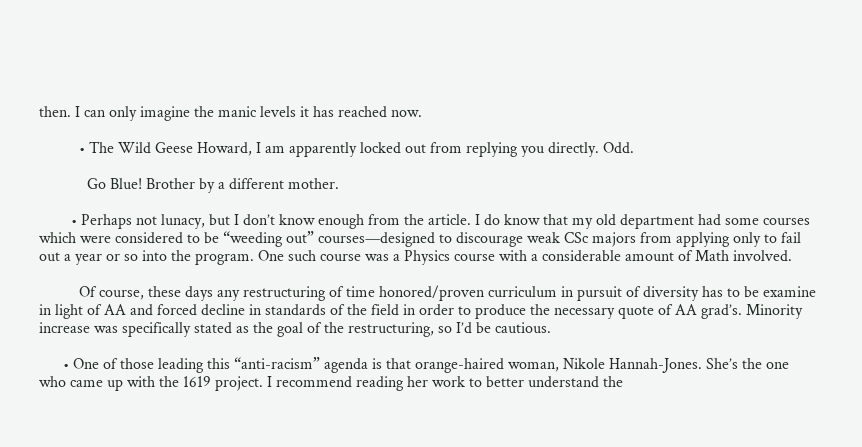then. I can only imagine the manic levels it has reached now.

          • The Wild Geese Howard, I am apparently locked out from replying you directly. Odd.

            Go Blue! Brother by a different mother.

        • Perhaps not lunacy, but I don’t know enough from the article. I do know that my old department had some courses which were considered to be “weeding out” courses—designed to discourage weak CSc majors from applying only to fail out a year or so into the program. One such course was a Physics course with a considerable amount of Math involved.

          Of course, these days any restructuring of time honored/proven curriculum in pursuit of diversity has to be examine in light of AA and forced decline in standards of the field in order to produce the necessary quote of AA grad’s. Minority increase was specifically stated as the goal of the restructuring, so I’d be cautious.

      • One of those leading this “anti-racism” agenda is that orange-haired woman, Nikole Hannah-Jones. She’s the one who came up with the 1619 project. I recommend reading her work to better understand the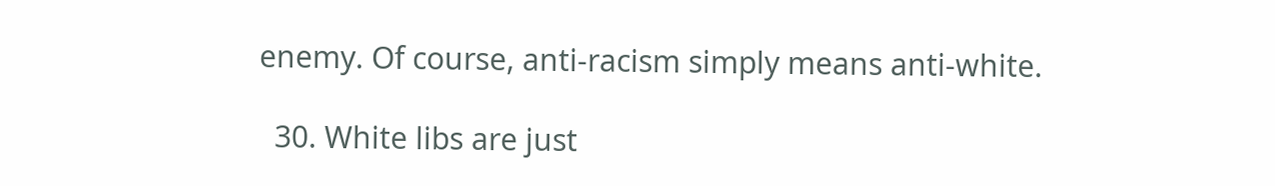enemy. Of course, anti-racism simply means anti-white.

  30. White libs are just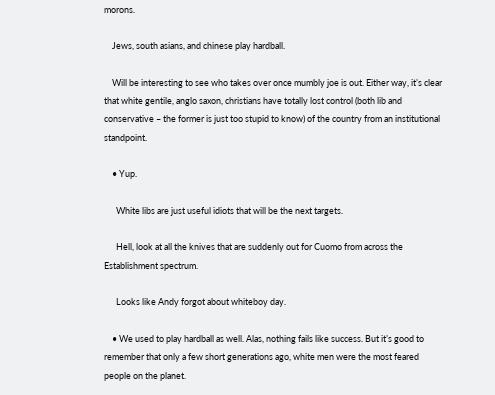morons.

    Jews, south asians, and chinese play hardball.

    Will be interesting to see who takes over once mumbly joe is out. Either way, it’s clear that white gentile, anglo saxon, christians have totally lost control (both lib and conservative – the former is just too stupid to know) of the country from an institutional standpoint.

    • Yup.

      White libs are just useful idiots that will be the next targets.

      Hell, look at all the knives that are suddenly out for Cuomo from across the Establishment spectrum.

      Looks like Andy forgot about whiteboy day.

    • We used to play hardball as well. Alas, nothing fails like success. But it’s good to remember that only a few short generations ago, white men were the most feared people on the planet.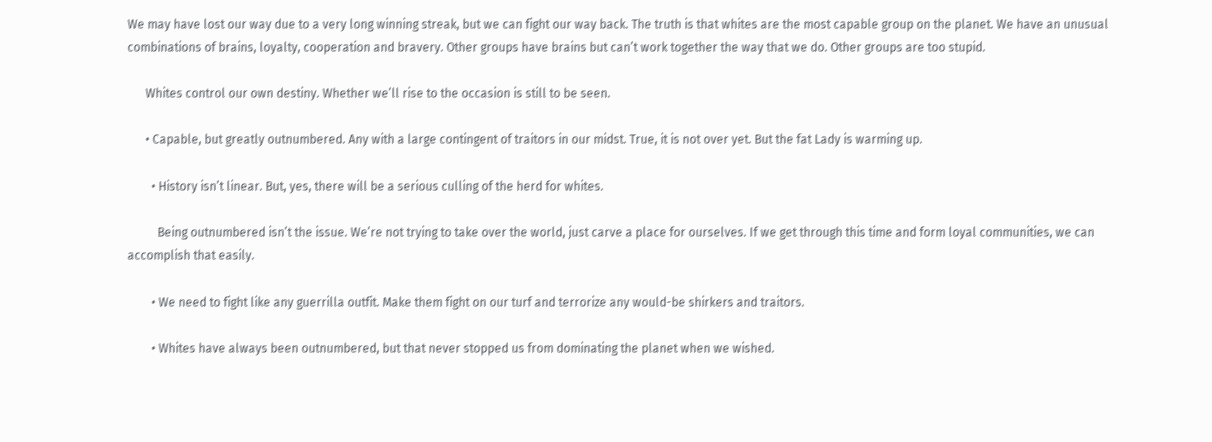We may have lost our way due to a very long winning streak, but we can fight our way back. The truth is that whites are the most capable group on the planet. We have an unusual combinations of brains, loyalty, cooperation and bravery. Other groups have brains but can’t work together the way that we do. Other groups are too stupid.

      Whites control our own destiny. Whether we’ll rise to the occasion is still to be seen.

      • Capable, but greatly outnumbered. Any with a large contingent of traitors in our midst. True, it is not over yet. But the fat Lady is warming up.

        • History isn’t linear. But, yes, there will be a serious culling of the herd for whites.

          Being outnumbered isn’t the issue. We’re not trying to take over the world, just carve a place for ourselves. If we get through this time and form loyal communities, we can accomplish that easily.

        • We need to fight like any guerrilla outfit. Make them fight on our turf and terrorize any would-be shirkers and traitors.

        • Whites have always been outnumbered, but that never stopped us from dominating the planet when we wished.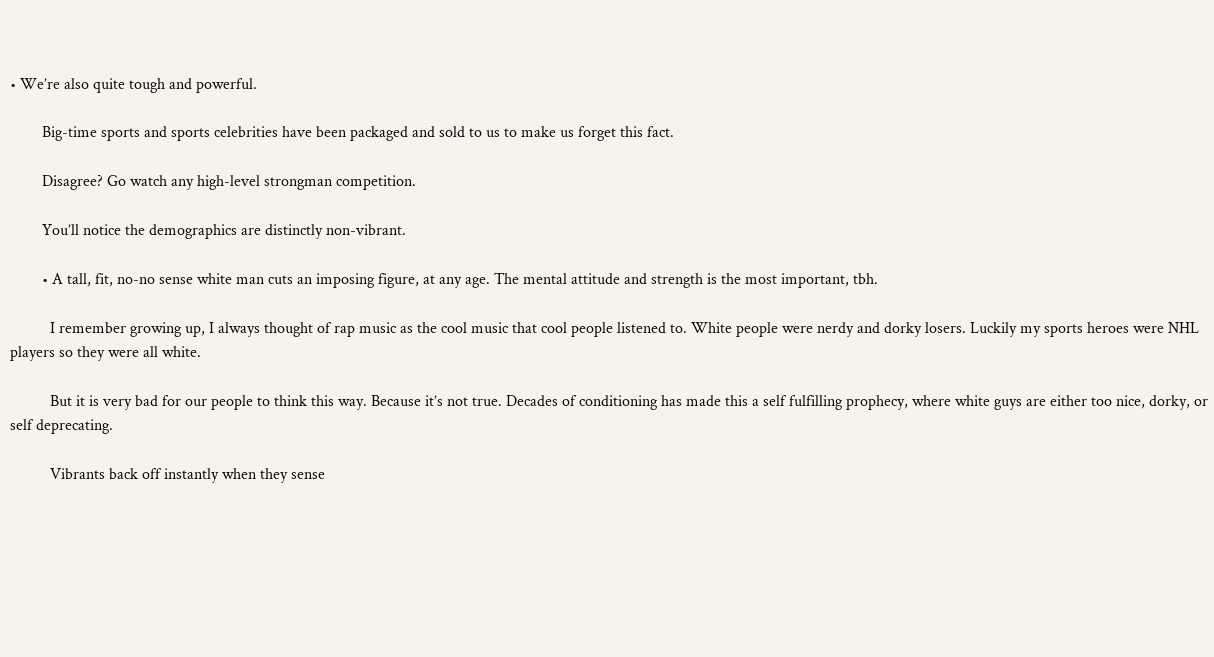• We’re also quite tough and powerful.

        Big-time sports and sports celebrities have been packaged and sold to us to make us forget this fact.

        Disagree? Go watch any high-level strongman competition.

        You’ll notice the demographics are distinctly non-vibrant.

        • A tall, fit, no-no sense white man cuts an imposing figure, at any age. The mental attitude and strength is the most important, tbh.

          I remember growing up, I always thought of rap music as the cool music that cool people listened to. White people were nerdy and dorky losers. Luckily my sports heroes were NHL players so they were all white.

          But it is very bad for our people to think this way. Because it’s not true. Decades of conditioning has made this a self fulfilling prophecy, where white guys are either too nice, dorky, or self deprecating.

          Vibrants back off instantly when they sense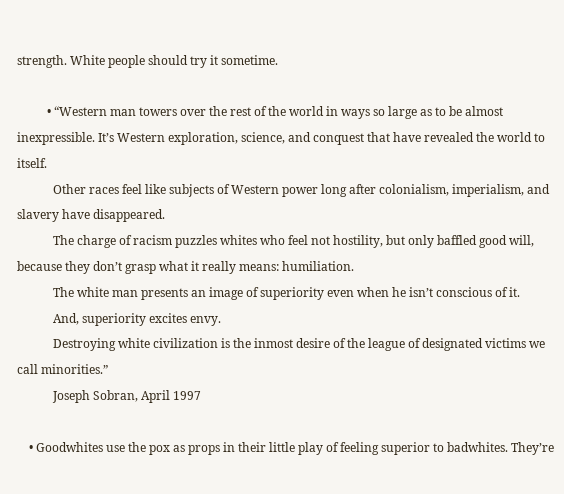strength. White people should try it sometime.

          • “Western man towers over the rest of the world in ways so large as to be almost inexpressible. It’s Western exploration, science, and conquest that have revealed the world to itself.
            Other races feel like subjects of Western power long after colonialism, imperialism, and slavery have disappeared.
            The charge of racism puzzles whites who feel not hostility, but only baffled good will, because they don’t grasp what it really means: humiliation.
            The white man presents an image of superiority even when he isn’t conscious of it.
            And, superiority excites envy.
            Destroying white civilization is the inmost desire of the league of designated victims we call minorities.”
            Joseph Sobran, April 1997

    • Goodwhites use the pox as props in their little play of feeling superior to badwhites. They’re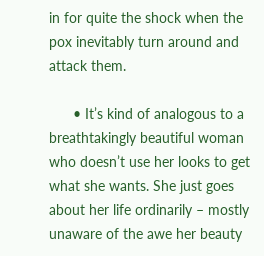in for quite the shock when the pox inevitably turn around and attack them.

      • It’s kind of analogous to a breathtakingly beautiful woman who doesn’t use her looks to get what she wants. She just goes about her life ordinarily – mostly unaware of the awe her beauty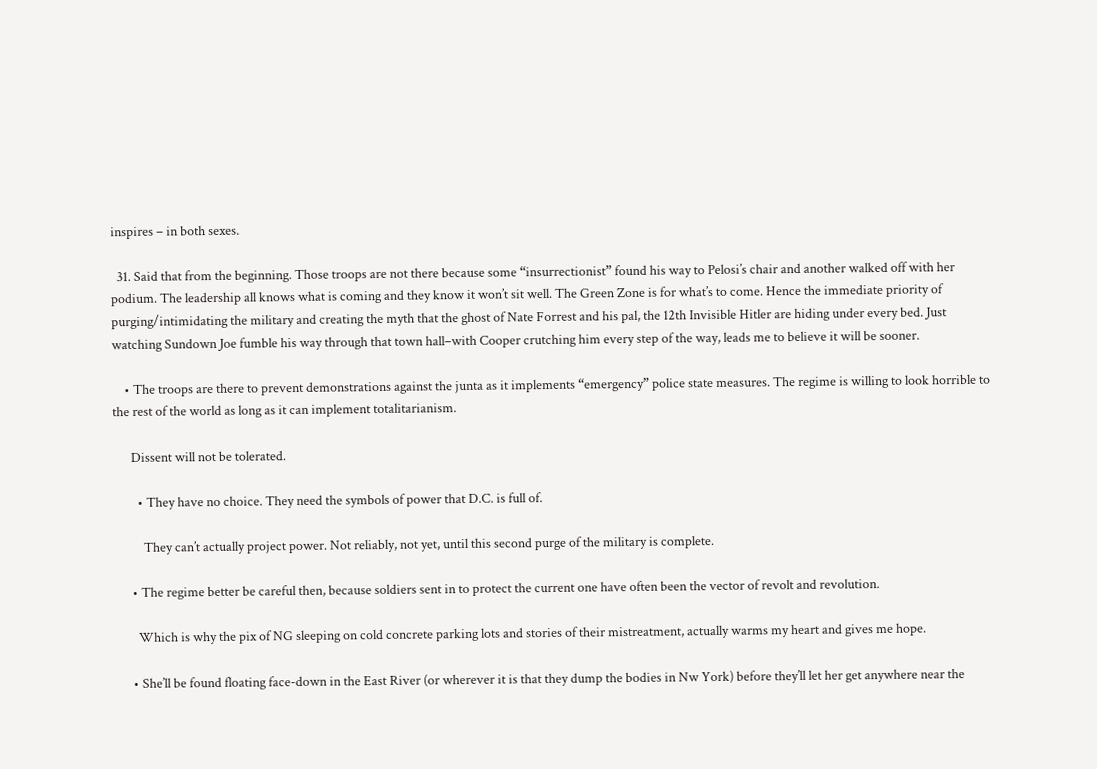inspires – in both sexes.

  31. Said that from the beginning. Those troops are not there because some “insurrectionist” found his way to Pelosi’s chair and another walked off with her podium. The leadership all knows what is coming and they know it won’t sit well. The Green Zone is for what’s to come. Hence the immediate priority of purging/intimidating the military and creating the myth that the ghost of Nate Forrest and his pal, the 12th Invisible Hitler are hiding under every bed. Just watching Sundown Joe fumble his way through that town hall–with Cooper crutching him every step of the way, leads me to believe it will be sooner.

    • The troops are there to prevent demonstrations against the junta as it implements “emergency” police state measures. The regime is willing to look horrible to the rest of the world as long as it can implement totalitarianism.

      Dissent will not be tolerated.

        • They have no choice. They need the symbols of power that D.C. is full of.

          They can’t actually project power. Not reliably, not yet, until this second purge of the military is complete.

      • The regime better be careful then, because soldiers sent in to protect the current one have often been the vector of revolt and revolution.

        Which is why the pix of NG sleeping on cold concrete parking lots and stories of their mistreatment, actually warms my heart and gives me hope.

      • She’ll be found floating face-down in the East River (or wherever it is that they dump the bodies in Nw York) before they’ll let her get anywhere near the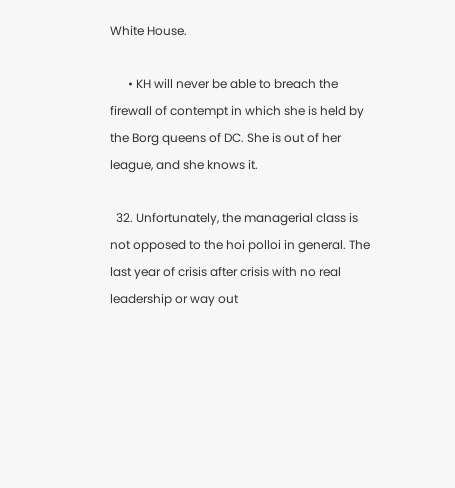White House.

      • KH will never be able to breach the firewall of contempt in which she is held by the Borg queens of DC. She is out of her league, and she knows it.

  32. Unfortunately, the managerial class is not opposed to the hoi polloi in general. The last year of crisis after crisis with no real leadership or way out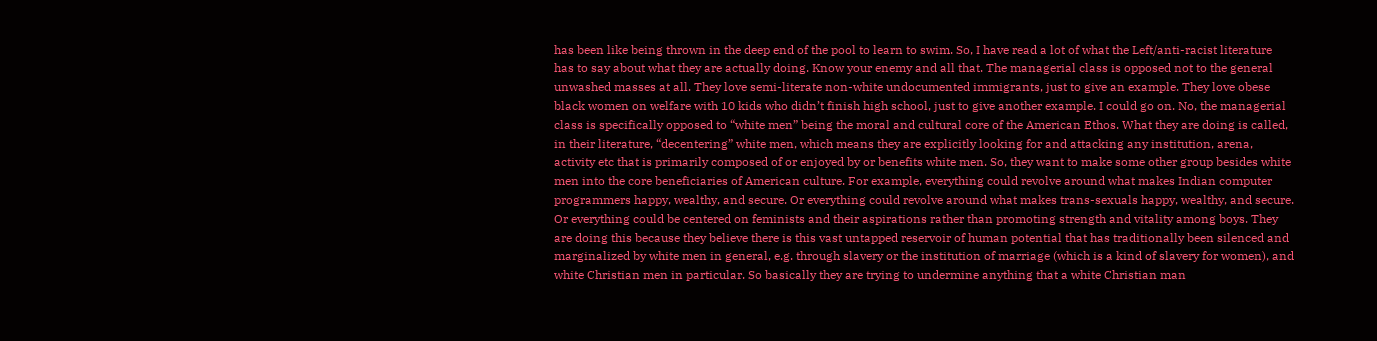has been like being thrown in the deep end of the pool to learn to swim. So, I have read a lot of what the Left/anti-racist literature has to say about what they are actually doing. Know your enemy and all that. The managerial class is opposed not to the general unwashed masses at all. They love semi-literate non-white undocumented immigrants, just to give an example. They love obese black women on welfare with 10 kids who didn’t finish high school, just to give another example. I could go on. No, the managerial class is specifically opposed to “white men” being the moral and cultural core of the American Ethos. What they are doing is called, in their literature, “decentering” white men, which means they are explicitly looking for and attacking any institution, arena, activity etc that is primarily composed of or enjoyed by or benefits white men. So, they want to make some other group besides white men into the core beneficiaries of American culture. For example, everything could revolve around what makes Indian computer programmers happy, wealthy, and secure. Or everything could revolve around what makes trans-sexuals happy, wealthy, and secure. Or everything could be centered on feminists and their aspirations rather than promoting strength and vitality among boys. They are doing this because they believe there is this vast untapped reservoir of human potential that has traditionally been silenced and marginalized by white men in general, e.g. through slavery or the institution of marriage (which is a kind of slavery for women), and white Christian men in particular. So basically they are trying to undermine anything that a white Christian man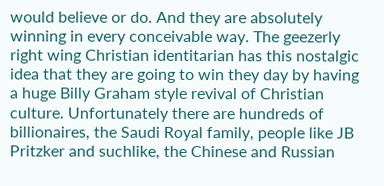would believe or do. And they are absolutely winning in every conceivable way. The geezerly right wing Christian identitarian has this nostalgic idea that they are going to win they day by having a huge Billy Graham style revival of Christian culture. Unfortunately there are hundreds of billionaires, the Saudi Royal family, people like JB Pritzker and suchlike, the Chinese and Russian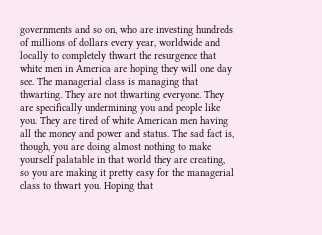governments and so on, who are investing hundreds of millions of dollars every year, worldwide and locally to completely thwart the resurgence that white men in America are hoping they will one day see. The managerial class is managing that thwarting. They are not thwarting everyone. They are specifically undermining you and people like you. They are tired of white American men having all the money and power and status. The sad fact is, though, you are doing almost nothing to make yourself palatable in that world they are creating, so you are making it pretty easy for the managerial class to thwart you. Hoping that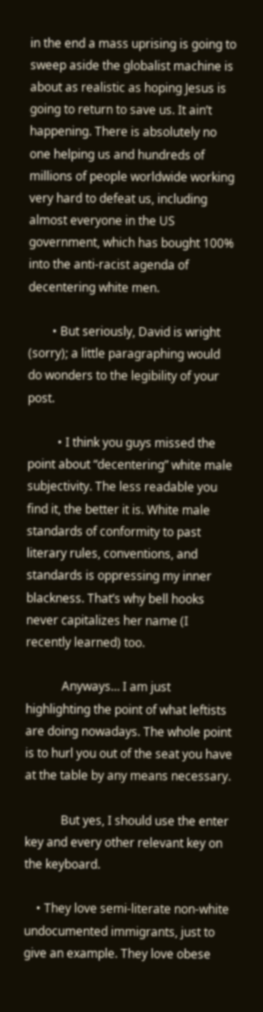in the end a mass uprising is going to sweep aside the globalist machine is about as realistic as hoping Jesus is going to return to save us. It ain’t happening. There is absolutely no one helping us and hundreds of millions of people worldwide working very hard to defeat us, including almost everyone in the US government, which has bought 100% into the anti-racist agenda of decentering white men.

        • But seriously, David is wright (sorry); a little paragraphing would do wonders to the legibility of your post.

          • I think you guys missed the point about “decentering” white male subjectivity. The less readable you find it, the better it is. White male standards of conformity to past literary rules, conventions, and standards is oppressing my inner blackness. That’s why bell hooks never capitalizes her name (I recently learned) too.

            Anyways… I am just highlighting the point of what leftists are doing nowadays. The whole point is to hurl you out of the seat you have at the table by any means necessary.

            But yes, I should use the enter key and every other relevant key on the keyboard.

    • They love semi-literate non-white undocumented immigrants, just to give an example. They love obese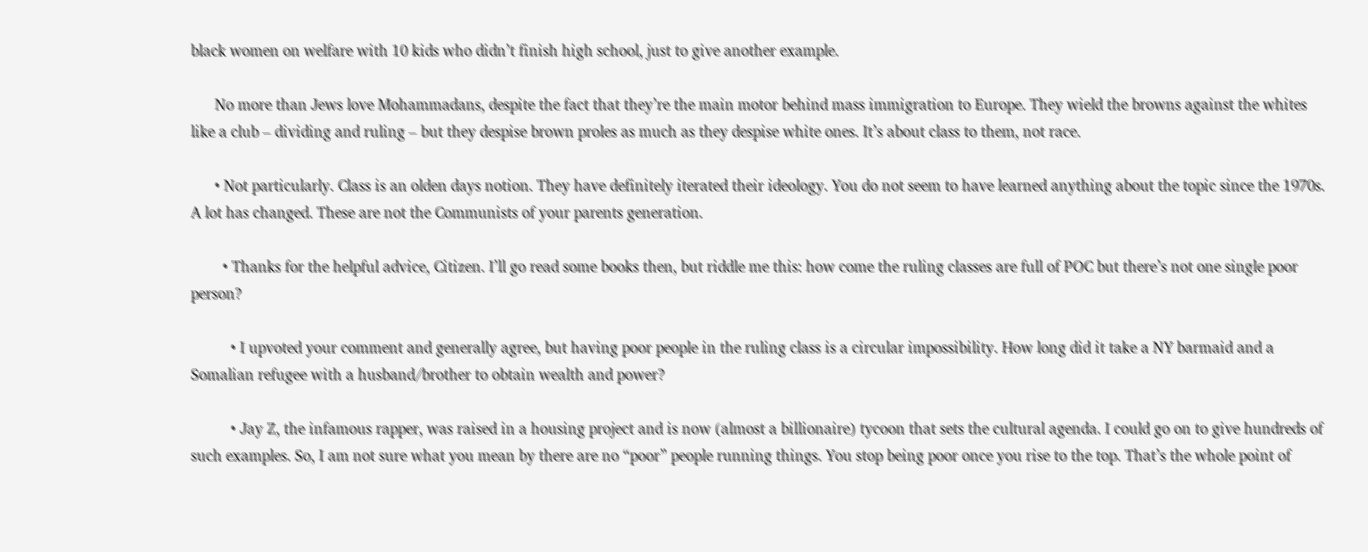black women on welfare with 10 kids who didn’t finish high school, just to give another example.

      No more than Jews love Mohammadans, despite the fact that they’re the main motor behind mass immigration to Europe. They wield the browns against the whites like a club – dividing and ruling – but they despise brown proles as much as they despise white ones. It’s about class to them, not race.

      • Not particularly. Class is an olden days notion. They have definitely iterated their ideology. You do not seem to have learned anything about the topic since the 1970s. A lot has changed. These are not the Communists of your parents generation.

        • Thanks for the helpful advice, Citizen. I’ll go read some books then, but riddle me this: how come the ruling classes are full of POC but there’s not one single poor person?

          • I upvoted your comment and generally agree, but having poor people in the ruling class is a circular impossibility. How long did it take a NY barmaid and a Somalian refugee with a husband/brother to obtain wealth and power?

          • Jay Z, the infamous rapper, was raised in a housing project and is now (almost a billionaire) tycoon that sets the cultural agenda. I could go on to give hundreds of such examples. So, I am not sure what you mean by there are no “poor” people running things. You stop being poor once you rise to the top. That’s the whole point of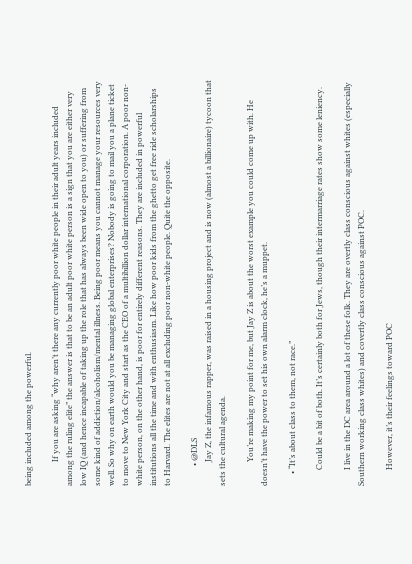being included among the powerful.

            If you are asking “why aren’t there any currently poor white people in their adult years included among the ruling elite” the answer is that to be an adult poor white person is a sign that you are either very low IQ (and hence incapable of taking up the role that has always been wide open to you) or suffering from some kind of addiction/alcoholism/mental illness. Being poor means you cannot manage your resources very well. So why on earth would you be managing global enterprises? Nobody is going to mail you a plane ticket to move to New York City and start as the CEO of a multibillion dollar international corporation. A poor non-white person, on the other hand, is poor for entirely different reasons. They are included in powerful institutions all the time and with enthusiasm. Like how poor kids from the ghetto get free ride scholarships to Harvard. The elites are not at all excluding poor non-white people. Quite the opposite.

          • @DLS
            Jay Z, the infamous rapper, was raised in a housing project and is now (almost a billionaire) tycoon that sets the cultural agenda.

            You’re making my point for me, but Jay Z is about the worst example you could come up with. He doesn’t have the power to set his own alarm clock, he’s a muppet.

      • “It’s about class to them, not race.”

        Could be a bit of both. It’s certainly both for Jews, though their intermarriage rates show some leniency.

        I live in the DC area around a lot of these folk. They are overtly class conscious against whites (especially Southern working class whites) and covertly class conscious against POC.

        However, it’s their feelings toward POC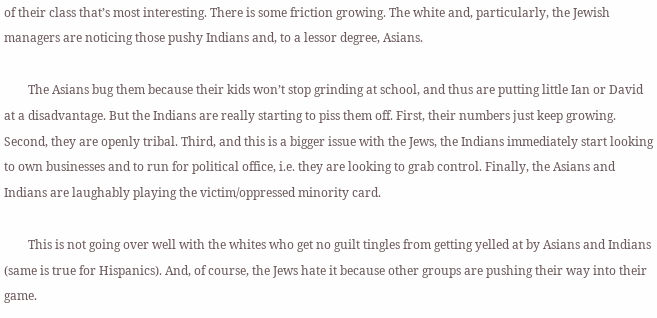of their class that’s most interesting. There is some friction growing. The white and, particularly, the Jewish managers are noticing those pushy Indians and, to a lessor degree, Asians.

        The Asians bug them because their kids won’t stop grinding at school, and thus are putting little Ian or David at a disadvantage. But the Indians are really starting to piss them off. First, their numbers just keep growing. Second, they are openly tribal. Third, and this is a bigger issue with the Jews, the Indians immediately start looking to own businesses and to run for political office, i.e. they are looking to grab control. Finally, the Asians and Indians are laughably playing the victim/oppressed minority card.

        This is not going over well with the whites who get no guilt tingles from getting yelled at by Asians and Indians (same is true for Hispanics). And, of course, the Jews hate it because other groups are pushing their way into their game.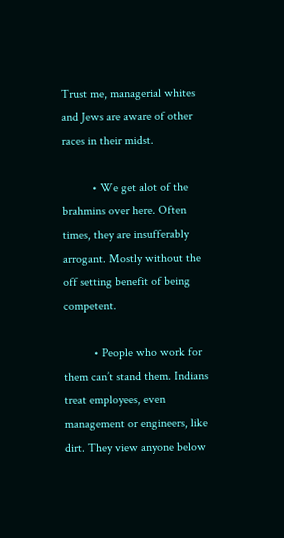Trust me, managerial whites and Jews are aware of other races in their midst.

          • We get alot of the brahmins over here. Often times, they are insufferably arrogant. Mostly without the off setting benefit of being competent.

          • People who work for them can’t stand them. Indians treat employees, even management or engineers, like dirt. They view anyone below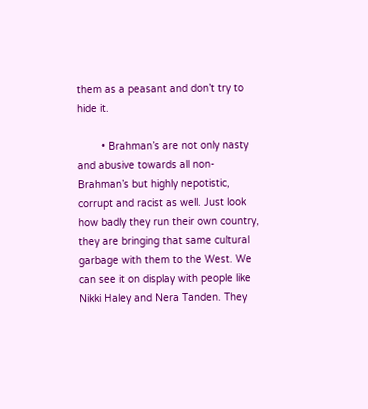them as a peasant and don’t try to hide it.

        • Brahman’s are not only nasty and abusive towards all non-Brahman’s but highly nepotistic, corrupt and racist as well. Just look how badly they run their own country, they are bringing that same cultural garbage with them to the West. We can see it on display with people like Nikki Haley and Nera Tanden. They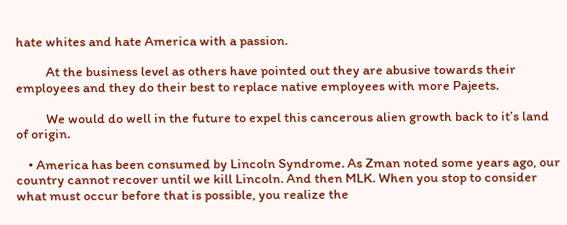hate whites and hate America with a passion.

          At the business level as others have pointed out they are abusive towards their employees and they do their best to replace native employees with more Pajeets.

          We would do well in the future to expel this cancerous alien growth back to it’s land of origin.

    • America has been consumed by Lincoln Syndrome. As Zman noted some years ago, our country cannot recover until we kill Lincoln. And then MLK. When you stop to consider what must occur before that is possible, you realize the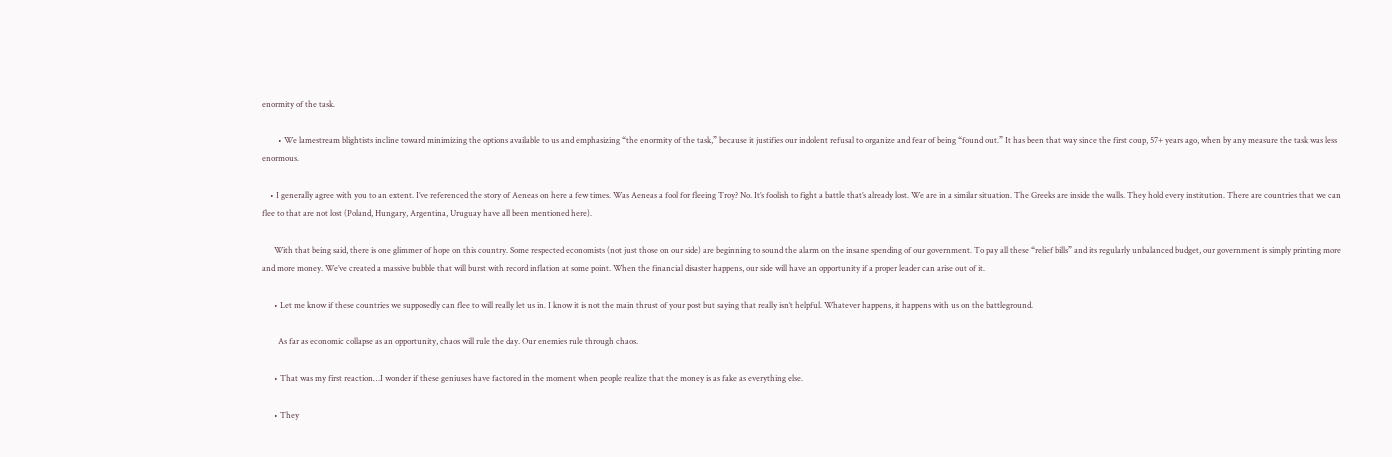enormity of the task.

        • We lamestream blightists incline toward minimizing the options available to us and emphasizing “the enormity of the task,” because it justifies our indolent refusal to organize and fear of being “found out.” It has been that way since the first coup, 57+ years ago, when by any measure the task was less enormous.

    • I generally agree with you to an extent. I’ve referenced the story of Aeneas on here a few times. Was Aeneas a fool for fleeing Troy? No. It’s foolish to fight a battle that’s already lost. We are in a similar situation. The Greeks are inside the walls. They hold every institution. There are countries that we can flee to that are not lost (Poland, Hungary, Argentina, Uruguay have all been mentioned here).

      With that being said, there is one glimmer of hope on this country. Some respected economists (not just those on our side) are beginning to sound the alarm on the insane spending of our government. To pay all these “relief bills” and its regularly unbalanced budget, our government is simply printing more and more money. We’ve created a massive bubble that will burst with record inflation at some point. When the financial disaster happens, our side will have an opportunity if a proper leader can arise out of it.

      • Let me know if these countries we supposedly can flee to will really let us in. I know it is not the main thrust of your post but saying that really isn’t helpful. Whatever happens, it happens with us on the battleground.

        As far as economic collapse as an opportunity, chaos will rule the day. Our enemies rule through chaos.

      • That was my first reaction…I wonder if these geniuses have factored in the moment when people realize that the money is as fake as everything else.

      • They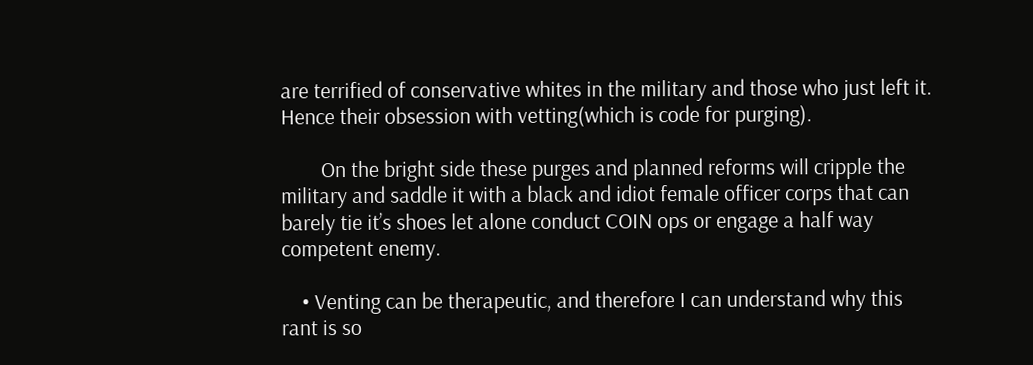are terrified of conservative whites in the military and those who just left it. Hence their obsession with vetting(which is code for purging).

        On the bright side these purges and planned reforms will cripple the military and saddle it with a black and idiot female officer corps that can barely tie it’s shoes let alone conduct COIN ops or engage a half way competent enemy.

    • Venting can be therapeutic, and therefore I can understand why this rant is so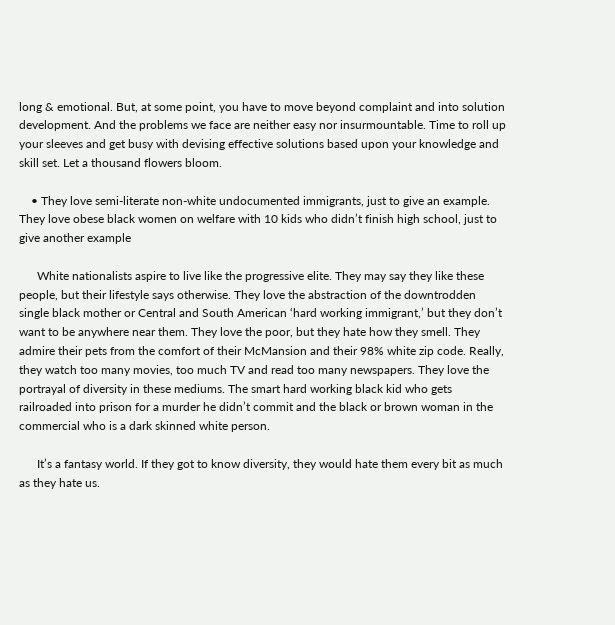long & emotional. But, at some point, you have to move beyond complaint and into solution development. And the problems we face are neither easy nor insurmountable. Time to roll up your sleeves and get busy with devising effective solutions based upon your knowledge and skill set. Let a thousand flowers bloom.

    • They love semi-literate non-white undocumented immigrants, just to give an example. They love obese black women on welfare with 10 kids who didn’t finish high school, just to give another example

      White nationalists aspire to live like the progressive elite. They may say they like these people, but their lifestyle says otherwise. They love the abstraction of the downtrodden single black mother or Central and South American ‘hard working immigrant,’ but they don’t want to be anywhere near them. They love the poor, but they hate how they smell. They admire their pets from the comfort of their McMansion and their 98% white zip code. Really, they watch too many movies, too much TV and read too many newspapers. They love the portrayal of diversity in these mediums. The smart hard working black kid who gets railroaded into prison for a murder he didn’t commit and the black or brown woman in the commercial who is a dark skinned white person.

      It’s a fantasy world. If they got to know diversity, they would hate them every bit as much as they hate us.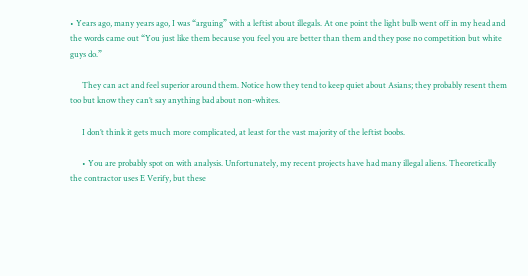• Years ago, many years ago, I was “arguing” with a leftist about illegals. At one point the light bulb went off in my head and the words came out “You just like them because you feel you are better than them and they pose no competition but white guys do.”

      They can act and feel superior around them. Notice how they tend to keep quiet about Asians; they probably resent them too but know they can’t say anything bad about non-whites.

      I don’t think it gets much more complicated, at least for the vast majority of the leftist boobs.

      • You are probably spot on with analysis. Unfortunately, my recent projects have had many illegal aliens. Theoretically the contractor uses E Verify, but these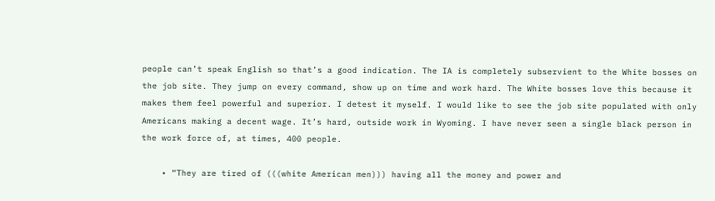people can’t speak English so that’s a good indication. The IA is completely subservient to the White bosses on the job site. They jump on every command, show up on time and work hard. The White bosses love this because it makes them feel powerful and superior. I detest it myself. I would like to see the job site populated with only Americans making a decent wage. It’s hard, outside work in Wyoming. I have never seen a single black person in the work force of, at times, 400 people.

    • “They are tired of (((white American men))) having all the money and power and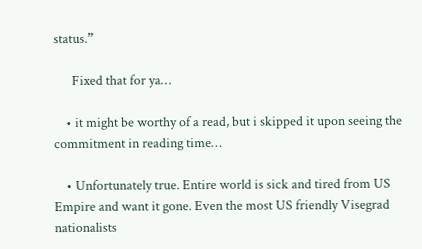status.”

      Fixed that for ya…

    • it might be worthy of a read, but i skipped it upon seeing the commitment in reading time…

    • Unfortunately true. Entire world is sick and tired from US Empire and want it gone. Even the most US friendly Visegrad nationalists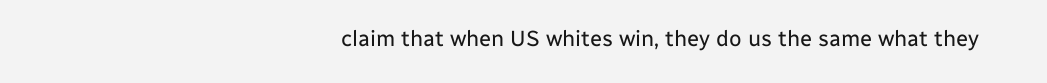claim that when US whites win, they do us the same what they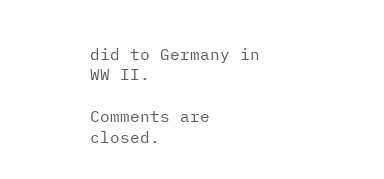did to Germany in WW II.

Comments are closed.